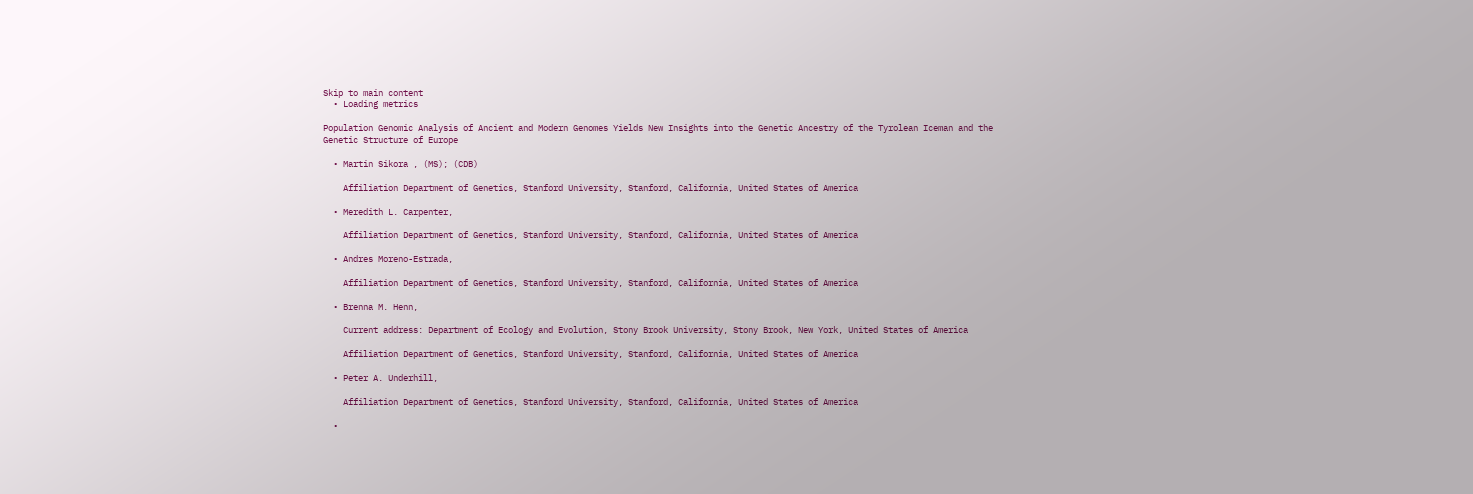Skip to main content
  • Loading metrics

Population Genomic Analysis of Ancient and Modern Genomes Yields New Insights into the Genetic Ancestry of the Tyrolean Iceman and the Genetic Structure of Europe

  • Martin Sikora , (MS); (CDB)

    Affiliation Department of Genetics, Stanford University, Stanford, California, United States of America

  • Meredith L. Carpenter,

    Affiliation Department of Genetics, Stanford University, Stanford, California, United States of America

  • Andres Moreno-Estrada,

    Affiliation Department of Genetics, Stanford University, Stanford, California, United States of America

  • Brenna M. Henn,

    Current address: Department of Ecology and Evolution, Stony Brook University, Stony Brook, New York, United States of America

    Affiliation Department of Genetics, Stanford University, Stanford, California, United States of America

  • Peter A. Underhill,

    Affiliation Department of Genetics, Stanford University, Stanford, California, United States of America

  •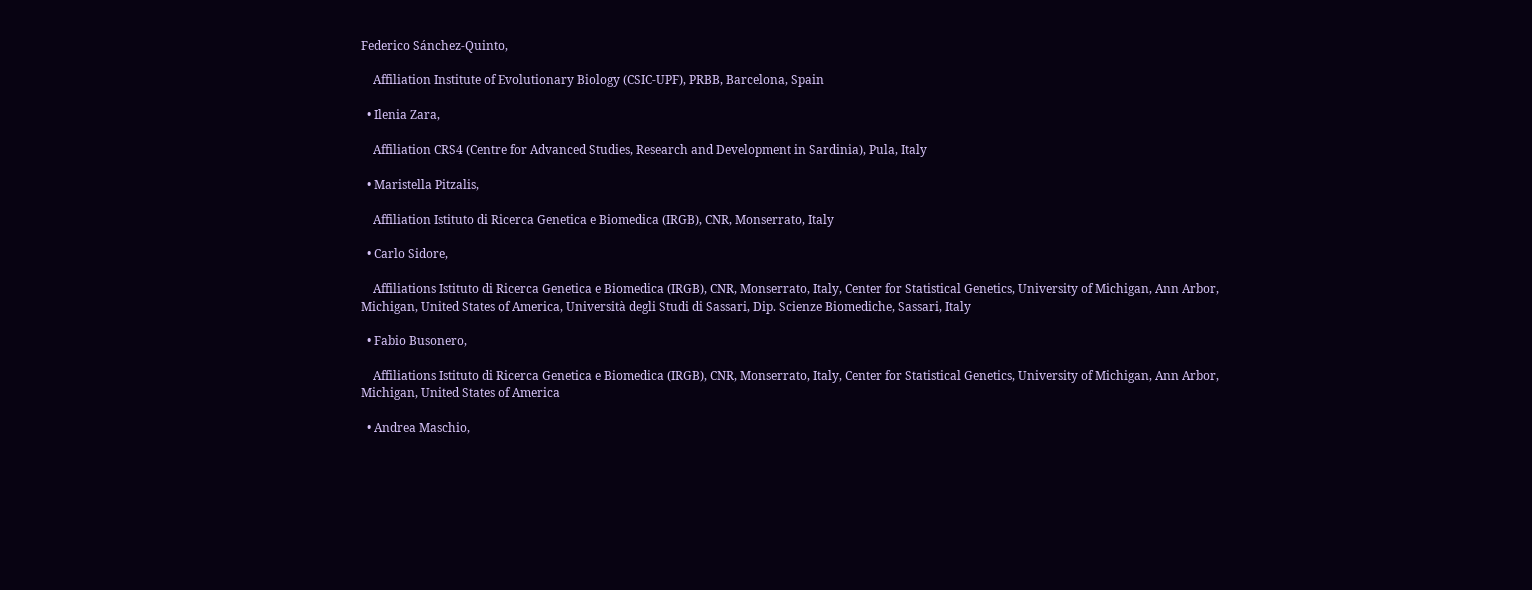Federico Sánchez-Quinto,

    Affiliation Institute of Evolutionary Biology (CSIC-UPF), PRBB, Barcelona, Spain

  • Ilenia Zara,

    Affiliation CRS4 (Centre for Advanced Studies, Research and Development in Sardinia), Pula, Italy

  • Maristella Pitzalis,

    Affiliation Istituto di Ricerca Genetica e Biomedica (IRGB), CNR, Monserrato, Italy

  • Carlo Sidore,

    Affiliations Istituto di Ricerca Genetica e Biomedica (IRGB), CNR, Monserrato, Italy, Center for Statistical Genetics, University of Michigan, Ann Arbor, Michigan, United States of America, Università degli Studi di Sassari, Dip. Scienze Biomediche, Sassari, Italy

  • Fabio Busonero,

    Affiliations Istituto di Ricerca Genetica e Biomedica (IRGB), CNR, Monserrato, Italy, Center for Statistical Genetics, University of Michigan, Ann Arbor, Michigan, United States of America

  • Andrea Maschio,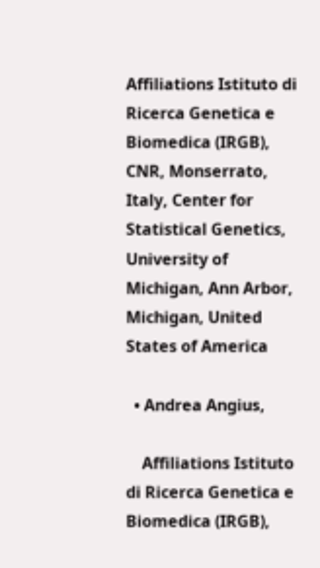Affiliations Istituto di Ricerca Genetica e Biomedica (IRGB), CNR, Monserrato, Italy, Center for Statistical Genetics, University of Michigan, Ann Arbor, Michigan, United States of America

  • Andrea Angius,

    Affiliations Istituto di Ricerca Genetica e Biomedica (IRGB),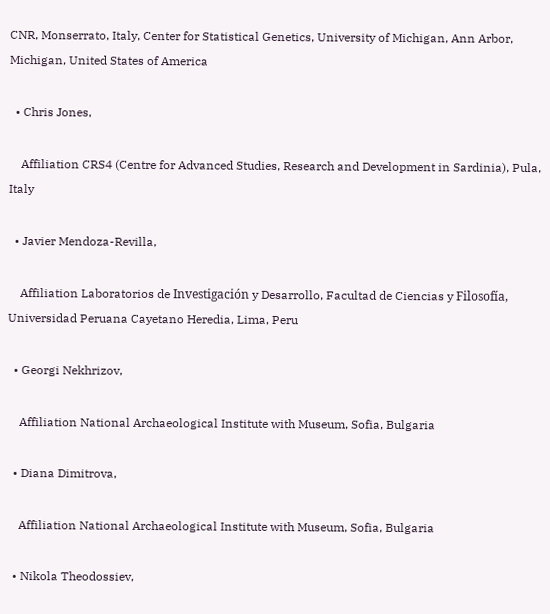CNR, Monserrato, Italy, Center for Statistical Genetics, University of Michigan, Ann Arbor, Michigan, United States of America

  • Chris Jones,

    Affiliation CRS4 (Centre for Advanced Studies, Research and Development in Sardinia), Pula, Italy

  • Javier Mendoza-Revilla,

    Affiliation Laboratorios de Investigación y Desarrollo, Facultad de Ciencias y Filosofía, Universidad Peruana Cayetano Heredia, Lima, Peru

  • Georgi Nekhrizov,

    Affiliation National Archaeological Institute with Museum, Sofia, Bulgaria

  • Diana Dimitrova,

    Affiliation National Archaeological Institute with Museum, Sofia, Bulgaria

  • Nikola Theodossiev,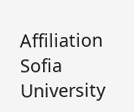Affiliation Sofia University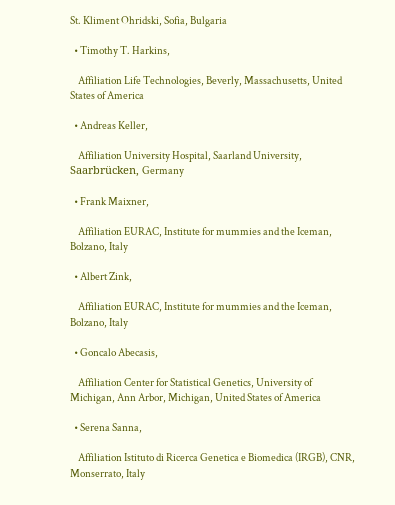St. Kliment Ohridski, Sofia, Bulgaria

  • Timothy T. Harkins,

    Affiliation Life Technologies, Beverly, Massachusetts, United States of America

  • Andreas Keller,

    Affiliation University Hospital, Saarland University, Saarbrücken, Germany

  • Frank Maixner,

    Affiliation EURAC, Institute for mummies and the Iceman, Bolzano, Italy

  • Albert Zink,

    Affiliation EURAC, Institute for mummies and the Iceman, Bolzano, Italy

  • Goncalo Abecasis,

    Affiliation Center for Statistical Genetics, University of Michigan, Ann Arbor, Michigan, United States of America

  • Serena Sanna,

    Affiliation Istituto di Ricerca Genetica e Biomedica (IRGB), CNR, Monserrato, Italy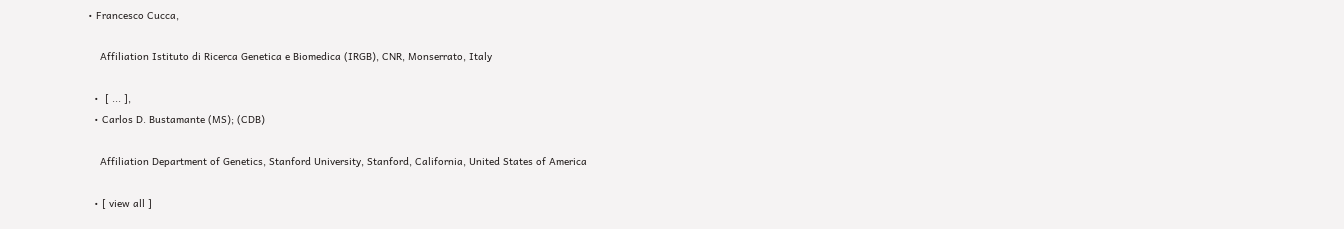• Francesco Cucca,

    Affiliation Istituto di Ricerca Genetica e Biomedica (IRGB), CNR, Monserrato, Italy

  •  [ ... ],
  • Carlos D. Bustamante (MS); (CDB)

    Affiliation Department of Genetics, Stanford University, Stanford, California, United States of America

  • [ view all ]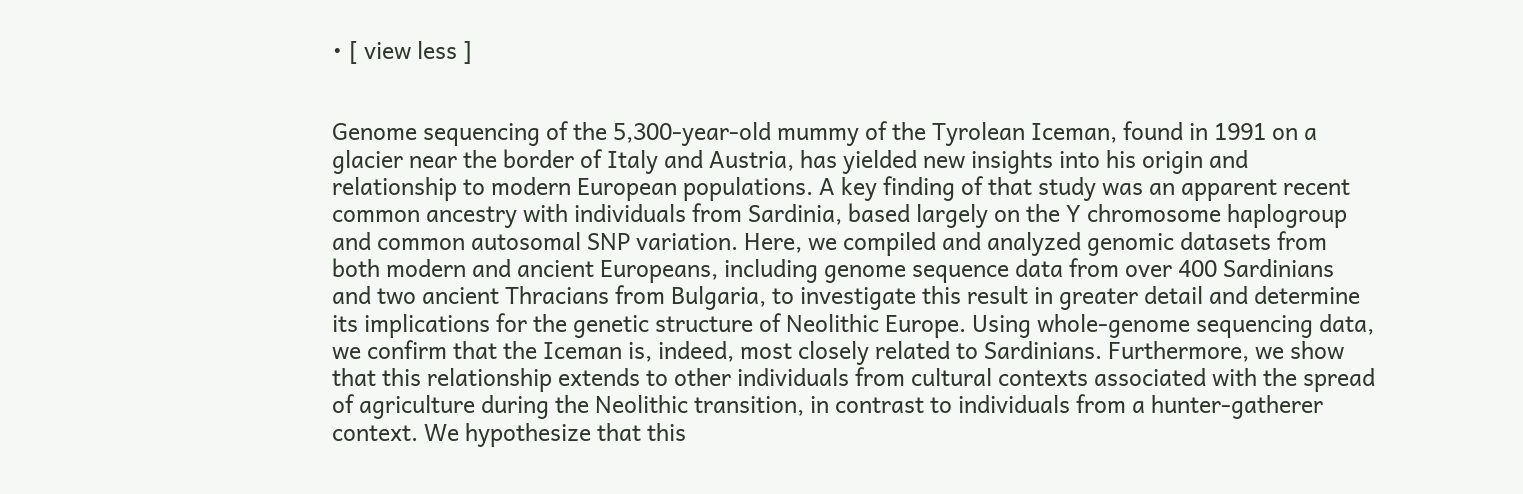• [ view less ]


Genome sequencing of the 5,300-year-old mummy of the Tyrolean Iceman, found in 1991 on a glacier near the border of Italy and Austria, has yielded new insights into his origin and relationship to modern European populations. A key finding of that study was an apparent recent common ancestry with individuals from Sardinia, based largely on the Y chromosome haplogroup and common autosomal SNP variation. Here, we compiled and analyzed genomic datasets from both modern and ancient Europeans, including genome sequence data from over 400 Sardinians and two ancient Thracians from Bulgaria, to investigate this result in greater detail and determine its implications for the genetic structure of Neolithic Europe. Using whole-genome sequencing data, we confirm that the Iceman is, indeed, most closely related to Sardinians. Furthermore, we show that this relationship extends to other individuals from cultural contexts associated with the spread of agriculture during the Neolithic transition, in contrast to individuals from a hunter-gatherer context. We hypothesize that this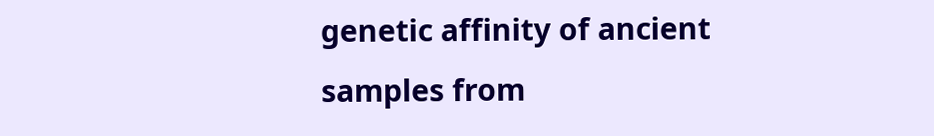genetic affinity of ancient samples from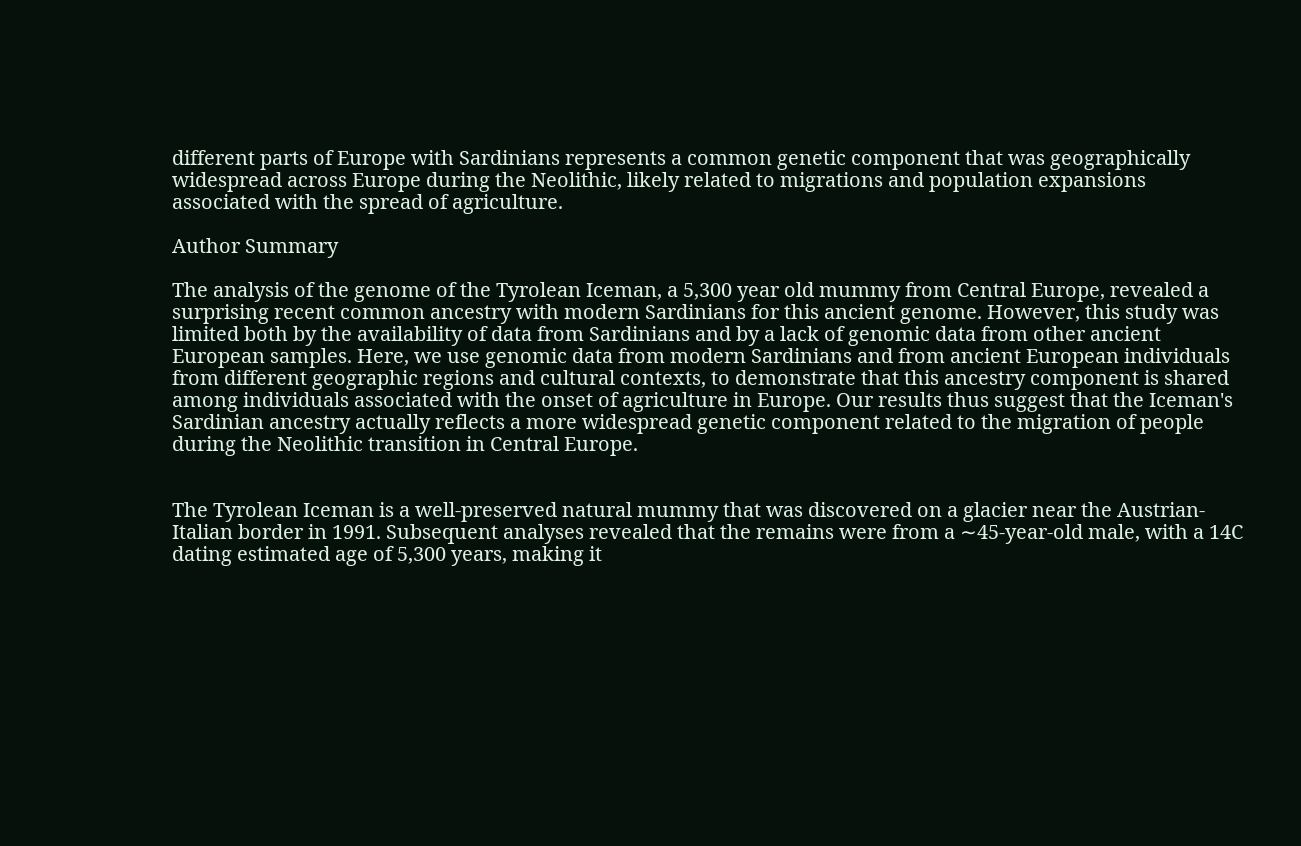different parts of Europe with Sardinians represents a common genetic component that was geographically widespread across Europe during the Neolithic, likely related to migrations and population expansions associated with the spread of agriculture.

Author Summary

The analysis of the genome of the Tyrolean Iceman, a 5,300 year old mummy from Central Europe, revealed a surprising recent common ancestry with modern Sardinians for this ancient genome. However, this study was limited both by the availability of data from Sardinians and by a lack of genomic data from other ancient European samples. Here, we use genomic data from modern Sardinians and from ancient European individuals from different geographic regions and cultural contexts, to demonstrate that this ancestry component is shared among individuals associated with the onset of agriculture in Europe. Our results thus suggest that the Iceman's Sardinian ancestry actually reflects a more widespread genetic component related to the migration of people during the Neolithic transition in Central Europe.


The Tyrolean Iceman is a well-preserved natural mummy that was discovered on a glacier near the Austrian-Italian border in 1991. Subsequent analyses revealed that the remains were from a ∼45-year-old male, with a 14C dating estimated age of 5,300 years, making it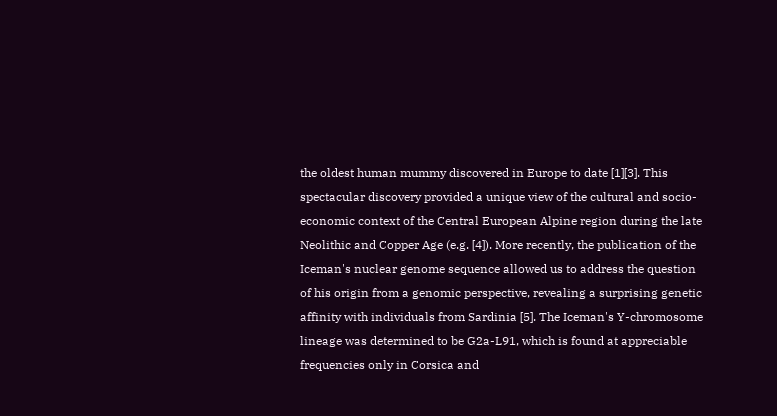the oldest human mummy discovered in Europe to date [1][3]. This spectacular discovery provided a unique view of the cultural and socio-economic context of the Central European Alpine region during the late Neolithic and Copper Age (e.g. [4]). More recently, the publication of the Iceman's nuclear genome sequence allowed us to address the question of his origin from a genomic perspective, revealing a surprising genetic affinity with individuals from Sardinia [5]. The Iceman's Y-chromosome lineage was determined to be G2a-L91, which is found at appreciable frequencies only in Corsica and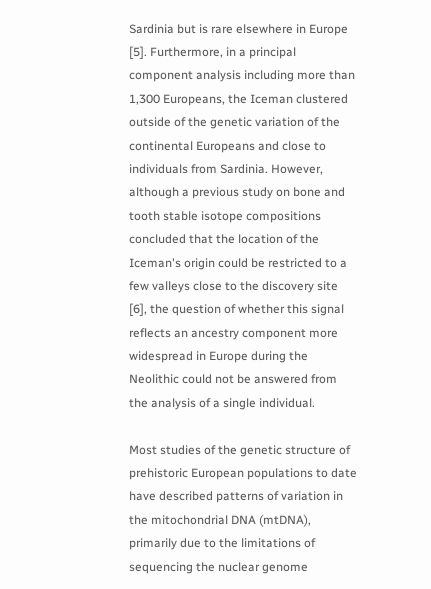Sardinia but is rare elsewhere in Europe [5]. Furthermore, in a principal component analysis including more than 1,300 Europeans, the Iceman clustered outside of the genetic variation of the continental Europeans and close to individuals from Sardinia. However, although a previous study on bone and tooth stable isotope compositions concluded that the location of the Iceman's origin could be restricted to a few valleys close to the discovery site [6], the question of whether this signal reflects an ancestry component more widespread in Europe during the Neolithic could not be answered from the analysis of a single individual.

Most studies of the genetic structure of prehistoric European populations to date have described patterns of variation in the mitochondrial DNA (mtDNA), primarily due to the limitations of sequencing the nuclear genome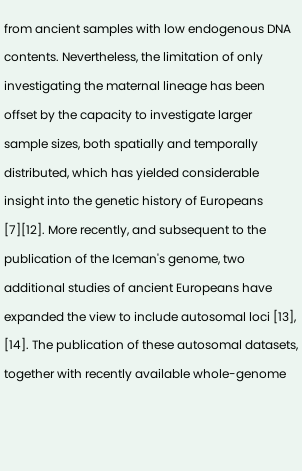from ancient samples with low endogenous DNA contents. Nevertheless, the limitation of only investigating the maternal lineage has been offset by the capacity to investigate larger sample sizes, both spatially and temporally distributed, which has yielded considerable insight into the genetic history of Europeans [7][12]. More recently, and subsequent to the publication of the Iceman's genome, two additional studies of ancient Europeans have expanded the view to include autosomal loci [13], [14]. The publication of these autosomal datasets, together with recently available whole-genome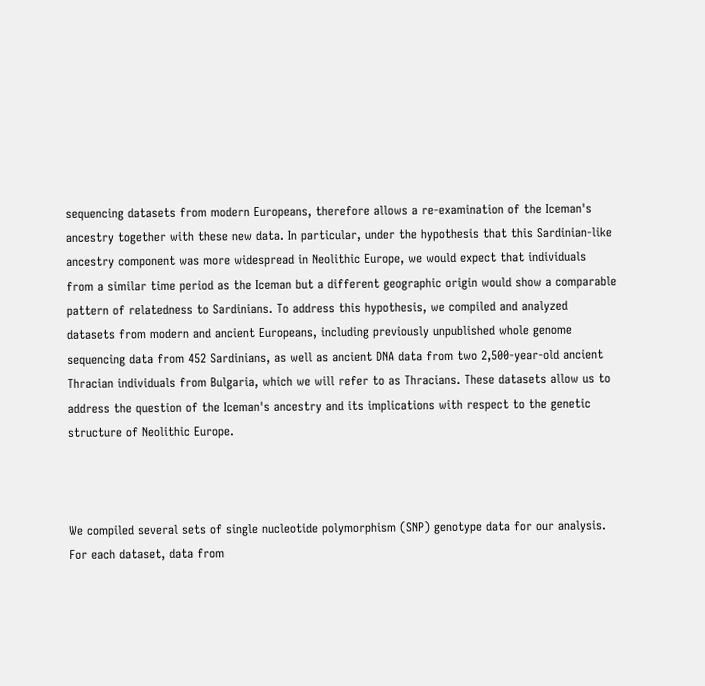sequencing datasets from modern Europeans, therefore allows a re-examination of the Iceman's ancestry together with these new data. In particular, under the hypothesis that this Sardinian-like ancestry component was more widespread in Neolithic Europe, we would expect that individuals from a similar time period as the Iceman but a different geographic origin would show a comparable pattern of relatedness to Sardinians. To address this hypothesis, we compiled and analyzed datasets from modern and ancient Europeans, including previously unpublished whole genome sequencing data from 452 Sardinians, as well as ancient DNA data from two 2,500-year-old ancient Thracian individuals from Bulgaria, which we will refer to as Thracians. These datasets allow us to address the question of the Iceman's ancestry and its implications with respect to the genetic structure of Neolithic Europe.



We compiled several sets of single nucleotide polymorphism (SNP) genotype data for our analysis. For each dataset, data from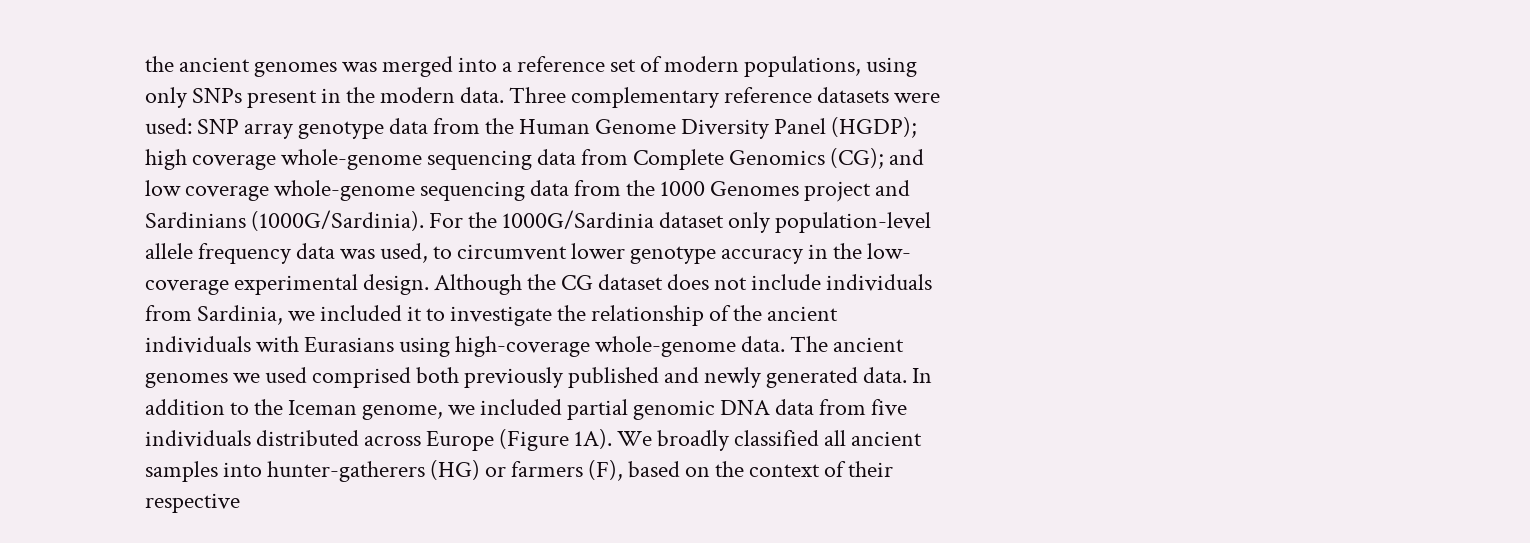the ancient genomes was merged into a reference set of modern populations, using only SNPs present in the modern data. Three complementary reference datasets were used: SNP array genotype data from the Human Genome Diversity Panel (HGDP); high coverage whole-genome sequencing data from Complete Genomics (CG); and low coverage whole-genome sequencing data from the 1000 Genomes project and Sardinians (1000G/Sardinia). For the 1000G/Sardinia dataset only population-level allele frequency data was used, to circumvent lower genotype accuracy in the low-coverage experimental design. Although the CG dataset does not include individuals from Sardinia, we included it to investigate the relationship of the ancient individuals with Eurasians using high-coverage whole-genome data. The ancient genomes we used comprised both previously published and newly generated data. In addition to the Iceman genome, we included partial genomic DNA data from five individuals distributed across Europe (Figure 1A). We broadly classified all ancient samples into hunter-gatherers (HG) or farmers (F), based on the context of their respective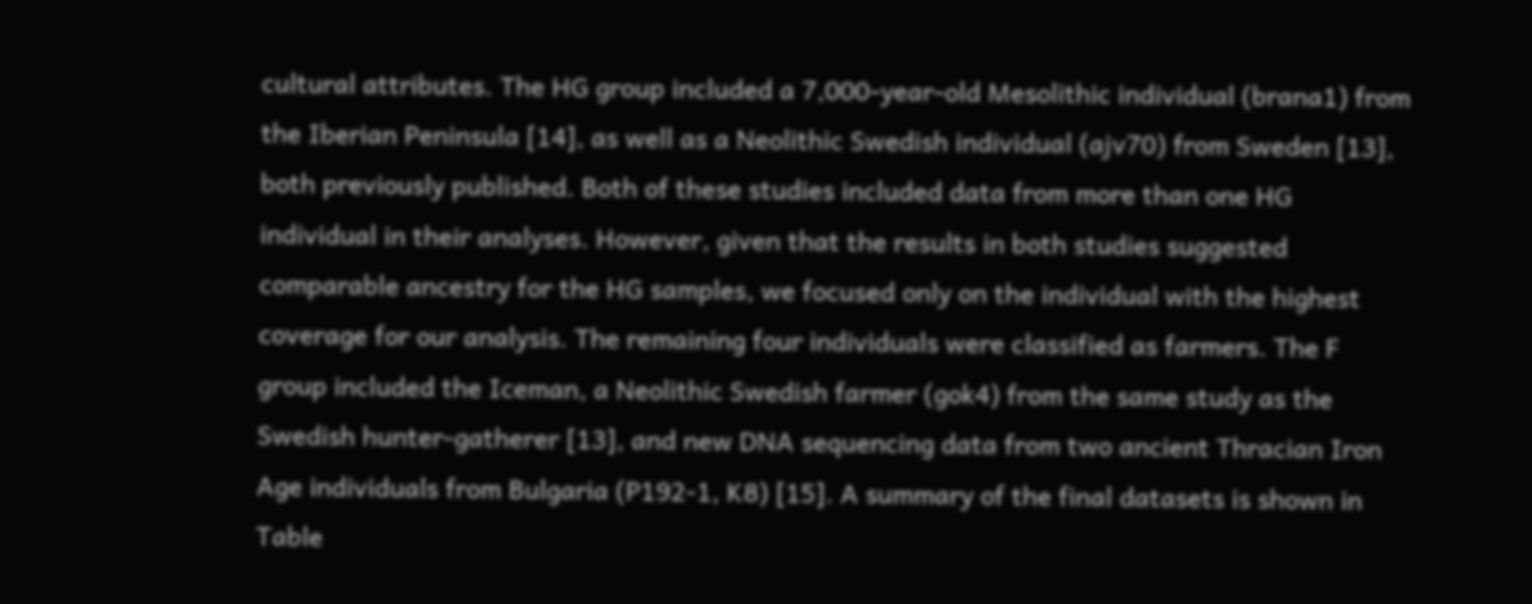cultural attributes. The HG group included a 7,000-year-old Mesolithic individual (brana1) from the Iberian Peninsula [14], as well as a Neolithic Swedish individual (ajv70) from Sweden [13], both previously published. Both of these studies included data from more than one HG individual in their analyses. However, given that the results in both studies suggested comparable ancestry for the HG samples, we focused only on the individual with the highest coverage for our analysis. The remaining four individuals were classified as farmers. The F group included the Iceman, a Neolithic Swedish farmer (gok4) from the same study as the Swedish hunter-gatherer [13], and new DNA sequencing data from two ancient Thracian Iron Age individuals from Bulgaria (P192-1, K8) [15]. A summary of the final datasets is shown in Table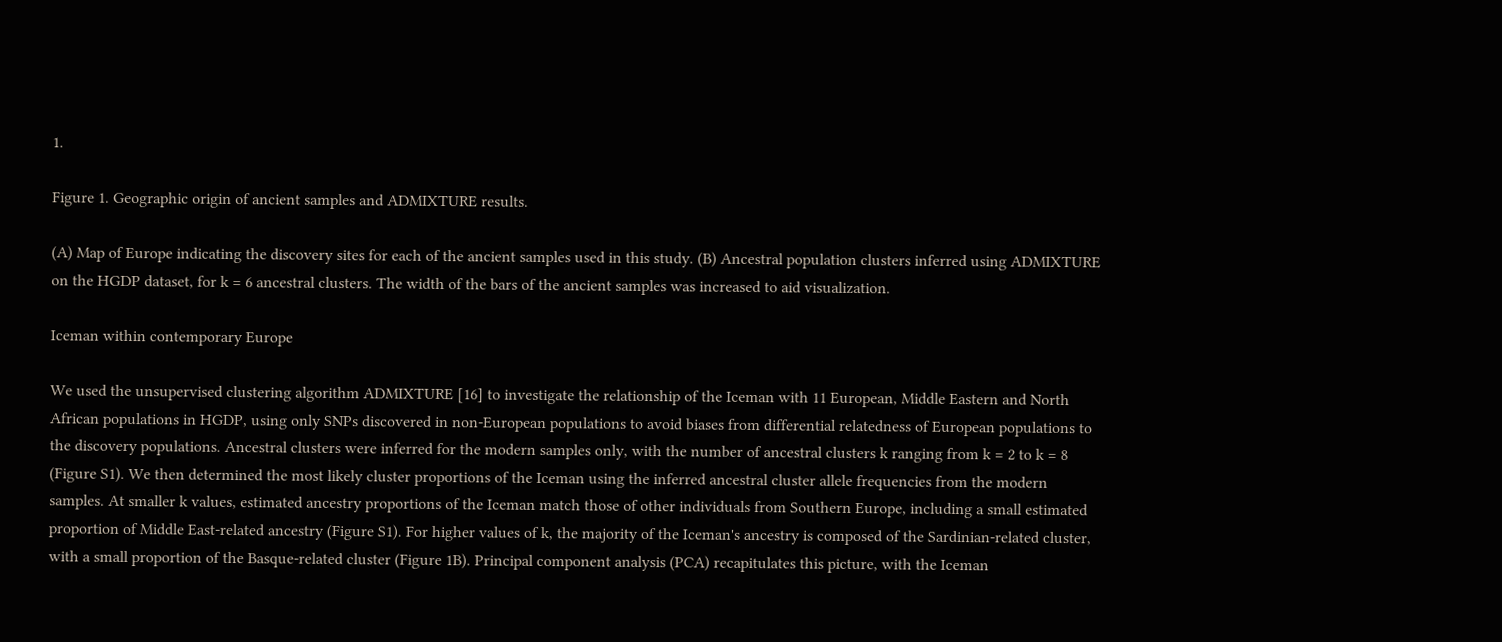1.

Figure 1. Geographic origin of ancient samples and ADMIXTURE results.

(A) Map of Europe indicating the discovery sites for each of the ancient samples used in this study. (B) Ancestral population clusters inferred using ADMIXTURE on the HGDP dataset, for k = 6 ancestral clusters. The width of the bars of the ancient samples was increased to aid visualization.

Iceman within contemporary Europe

We used the unsupervised clustering algorithm ADMIXTURE [16] to investigate the relationship of the Iceman with 11 European, Middle Eastern and North African populations in HGDP, using only SNPs discovered in non-European populations to avoid biases from differential relatedness of European populations to the discovery populations. Ancestral clusters were inferred for the modern samples only, with the number of ancestral clusters k ranging from k = 2 to k = 8 (Figure S1). We then determined the most likely cluster proportions of the Iceman using the inferred ancestral cluster allele frequencies from the modern samples. At smaller k values, estimated ancestry proportions of the Iceman match those of other individuals from Southern Europe, including a small estimated proportion of Middle East-related ancestry (Figure S1). For higher values of k, the majority of the Iceman's ancestry is composed of the Sardinian-related cluster, with a small proportion of the Basque-related cluster (Figure 1B). Principal component analysis (PCA) recapitulates this picture, with the Iceman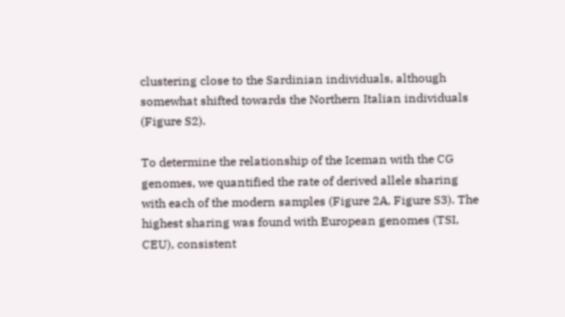clustering close to the Sardinian individuals, although somewhat shifted towards the Northern Italian individuals (Figure S2).

To determine the relationship of the Iceman with the CG genomes, we quantified the rate of derived allele sharing with each of the modern samples (Figure 2A, Figure S3). The highest sharing was found with European genomes (TSI, CEU), consistent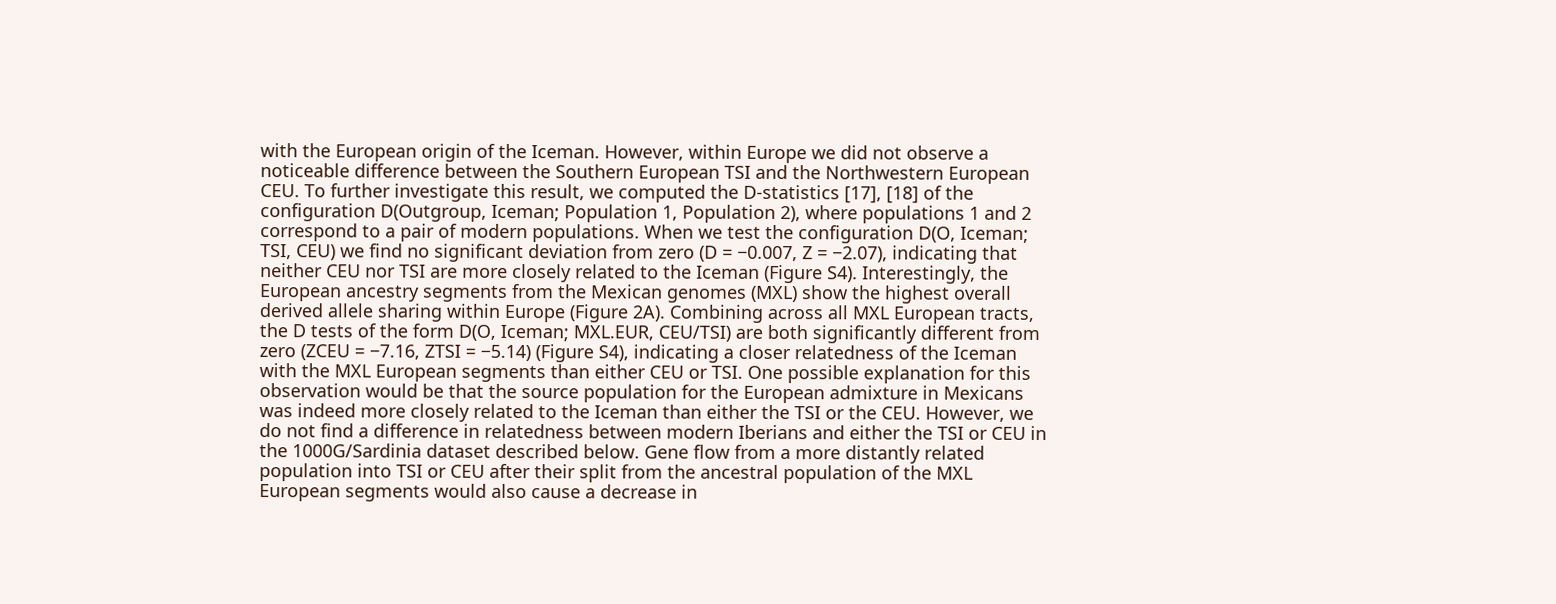with the European origin of the Iceman. However, within Europe we did not observe a noticeable difference between the Southern European TSI and the Northwestern European CEU. To further investigate this result, we computed the D-statistics [17], [18] of the configuration D(Outgroup, Iceman; Population 1, Population 2), where populations 1 and 2 correspond to a pair of modern populations. When we test the configuration D(O, Iceman; TSI, CEU) we find no significant deviation from zero (D = −0.007, Z = −2.07), indicating that neither CEU nor TSI are more closely related to the Iceman (Figure S4). Interestingly, the European ancestry segments from the Mexican genomes (MXL) show the highest overall derived allele sharing within Europe (Figure 2A). Combining across all MXL European tracts, the D tests of the form D(O, Iceman; MXL.EUR, CEU/TSI) are both significantly different from zero (ZCEU = −7.16, ZTSI = −5.14) (Figure S4), indicating a closer relatedness of the Iceman with the MXL European segments than either CEU or TSI. One possible explanation for this observation would be that the source population for the European admixture in Mexicans was indeed more closely related to the Iceman than either the TSI or the CEU. However, we do not find a difference in relatedness between modern Iberians and either the TSI or CEU in the 1000G/Sardinia dataset described below. Gene flow from a more distantly related population into TSI or CEU after their split from the ancestral population of the MXL European segments would also cause a decrease in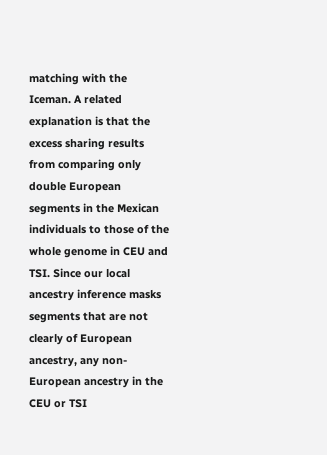matching with the Iceman. A related explanation is that the excess sharing results from comparing only double European segments in the Mexican individuals to those of the whole genome in CEU and TSI. Since our local ancestry inference masks segments that are not clearly of European ancestry, any non-European ancestry in the CEU or TSI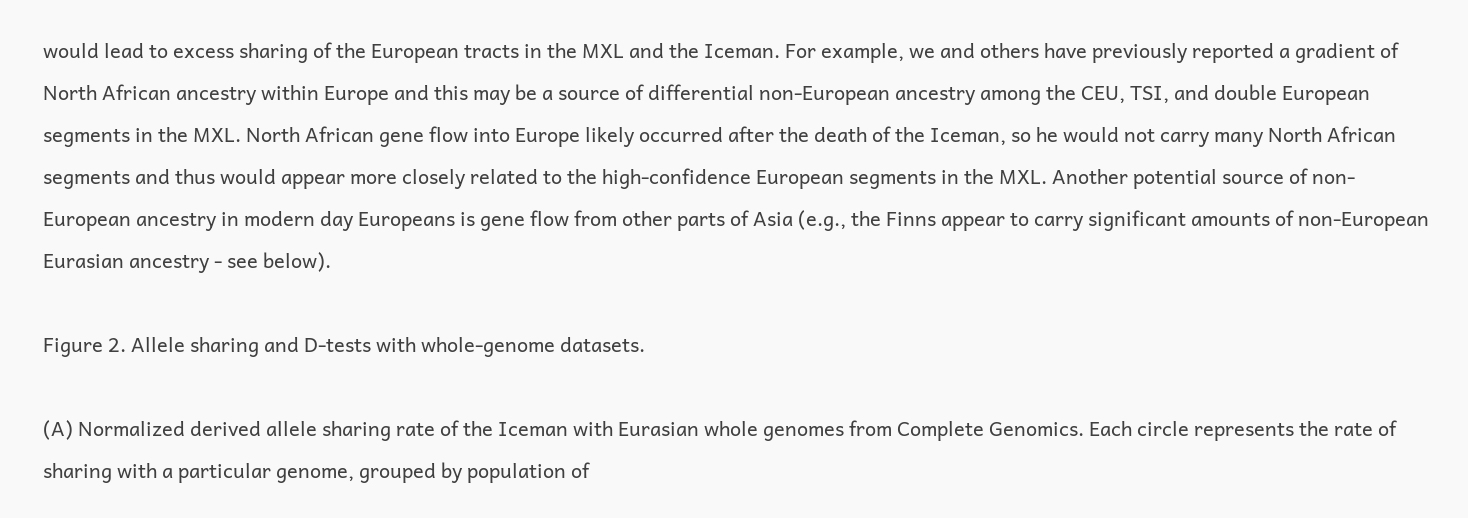would lead to excess sharing of the European tracts in the MXL and the Iceman. For example, we and others have previously reported a gradient of North African ancestry within Europe and this may be a source of differential non-European ancestry among the CEU, TSI, and double European segments in the MXL. North African gene flow into Europe likely occurred after the death of the Iceman, so he would not carry many North African segments and thus would appear more closely related to the high-confidence European segments in the MXL. Another potential source of non-European ancestry in modern day Europeans is gene flow from other parts of Asia (e.g., the Finns appear to carry significant amounts of non-European Eurasian ancestry - see below).

Figure 2. Allele sharing and D-tests with whole-genome datasets.

(A) Normalized derived allele sharing rate of the Iceman with Eurasian whole genomes from Complete Genomics. Each circle represents the rate of sharing with a particular genome, grouped by population of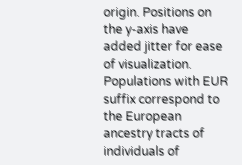origin. Positions on the y-axis have added jitter for ease of visualization. Populations with EUR suffix correspond to the European ancestry tracts of individuals of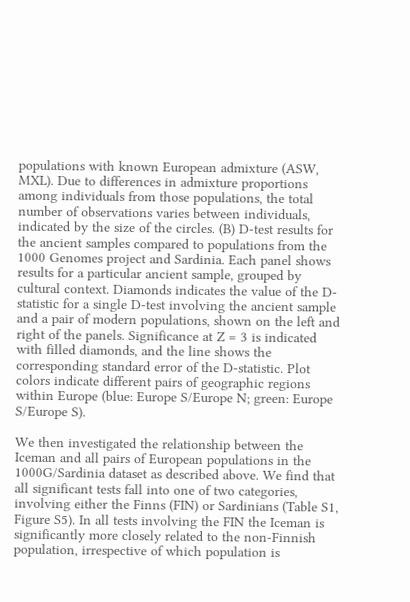populations with known European admixture (ASW, MXL). Due to differences in admixture proportions among individuals from those populations, the total number of observations varies between individuals, indicated by the size of the circles. (B) D-test results for the ancient samples compared to populations from the 1000 Genomes project and Sardinia. Each panel shows results for a particular ancient sample, grouped by cultural context. Diamonds indicates the value of the D-statistic for a single D-test involving the ancient sample and a pair of modern populations, shown on the left and right of the panels. Significance at Z = 3 is indicated with filled diamonds, and the line shows the corresponding standard error of the D-statistic. Plot colors indicate different pairs of geographic regions within Europe (blue: Europe S/Europe N; green: Europe S/Europe S).

We then investigated the relationship between the Iceman and all pairs of European populations in the 1000G/Sardinia dataset as described above. We find that all significant tests fall into one of two categories, involving either the Finns (FIN) or Sardinians (Table S1, Figure S5). In all tests involving the FIN the Iceman is significantly more closely related to the non-Finnish population, irrespective of which population is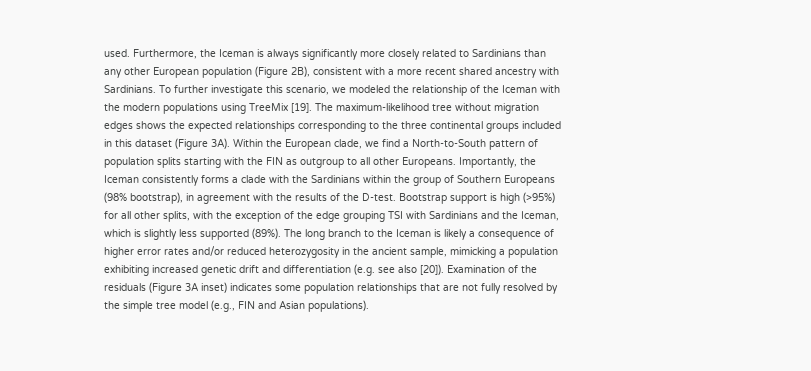used. Furthermore, the Iceman is always significantly more closely related to Sardinians than any other European population (Figure 2B), consistent with a more recent shared ancestry with Sardinians. To further investigate this scenario, we modeled the relationship of the Iceman with the modern populations using TreeMix [19]. The maximum-likelihood tree without migration edges shows the expected relationships corresponding to the three continental groups included in this dataset (Figure 3A). Within the European clade, we find a North-to-South pattern of population splits starting with the FIN as outgroup to all other Europeans. Importantly, the Iceman consistently forms a clade with the Sardinians within the group of Southern Europeans (98% bootstrap), in agreement with the results of the D-test. Bootstrap support is high (>95%) for all other splits, with the exception of the edge grouping TSI with Sardinians and the Iceman, which is slightly less supported (89%). The long branch to the Iceman is likely a consequence of higher error rates and/or reduced heterozygosity in the ancient sample, mimicking a population exhibiting increased genetic drift and differentiation (e.g. see also [20]). Examination of the residuals (Figure 3A inset) indicates some population relationships that are not fully resolved by the simple tree model (e.g., FIN and Asian populations).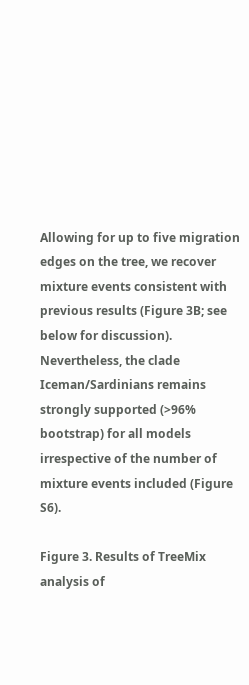Allowing for up to five migration edges on the tree, we recover mixture events consistent with previous results (Figure 3B; see below for discussion). Nevertheless, the clade Iceman/Sardinians remains strongly supported (>96% bootstrap) for all models irrespective of the number of mixture events included (Figure S6).

Figure 3. Results of TreeMix analysis of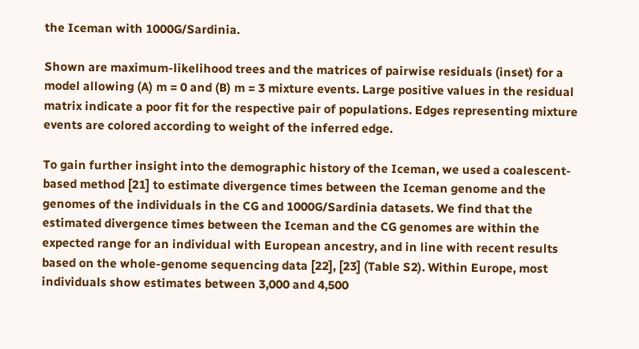the Iceman with 1000G/Sardinia.

Shown are maximum-likelihood trees and the matrices of pairwise residuals (inset) for a model allowing (A) m = 0 and (B) m = 3 mixture events. Large positive values in the residual matrix indicate a poor fit for the respective pair of populations. Edges representing mixture events are colored according to weight of the inferred edge.

To gain further insight into the demographic history of the Iceman, we used a coalescent-based method [21] to estimate divergence times between the Iceman genome and the genomes of the individuals in the CG and 1000G/Sardinia datasets. We find that the estimated divergence times between the Iceman and the CG genomes are within the expected range for an individual with European ancestry, and in line with recent results based on the whole-genome sequencing data [22], [23] (Table S2). Within Europe, most individuals show estimates between 3,000 and 4,500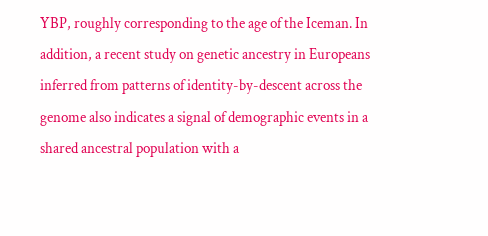YBP, roughly corresponding to the age of the Iceman. In addition, a recent study on genetic ancestry in Europeans inferred from patterns of identity-by-descent across the genome also indicates a signal of demographic events in a shared ancestral population with a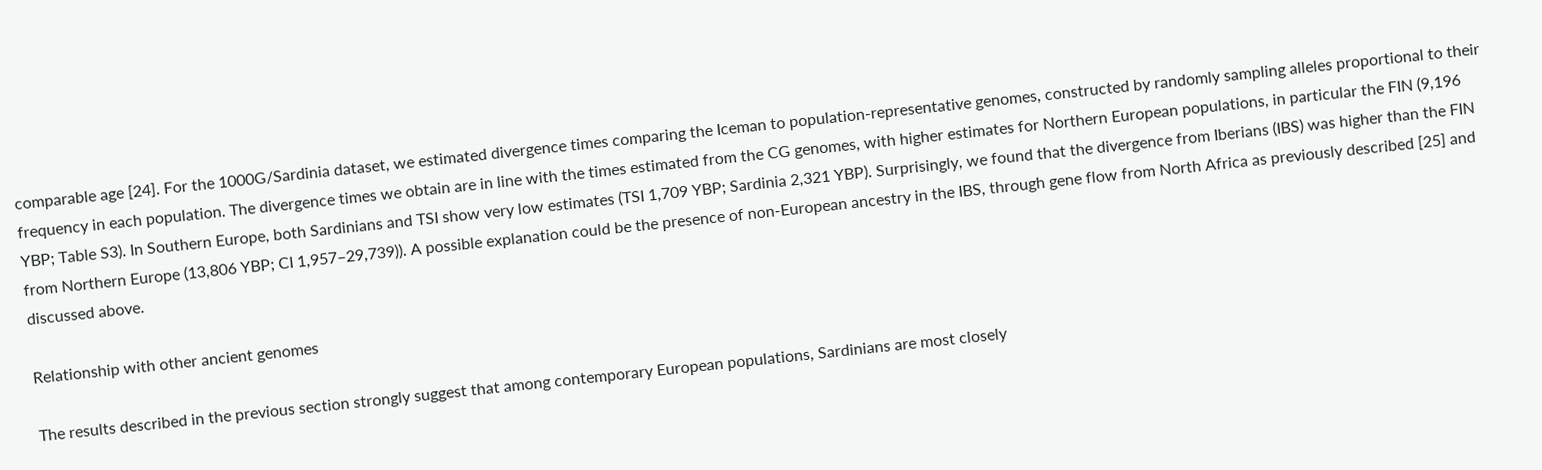comparable age [24]. For the 1000G/Sardinia dataset, we estimated divergence times comparing the Iceman to population-representative genomes, constructed by randomly sampling alleles proportional to their frequency in each population. The divergence times we obtain are in line with the times estimated from the CG genomes, with higher estimates for Northern European populations, in particular the FIN (9,196 YBP; Table S3). In Southern Europe, both Sardinians and TSI show very low estimates (TSI 1,709 YBP; Sardinia 2,321 YBP). Surprisingly, we found that the divergence from Iberians (IBS) was higher than the FIN from Northern Europe (13,806 YBP; CI 1,957–29,739)). A possible explanation could be the presence of non-European ancestry in the IBS, through gene flow from North Africa as previously described [25] and discussed above.

Relationship with other ancient genomes

The results described in the previous section strongly suggest that among contemporary European populations, Sardinians are most closely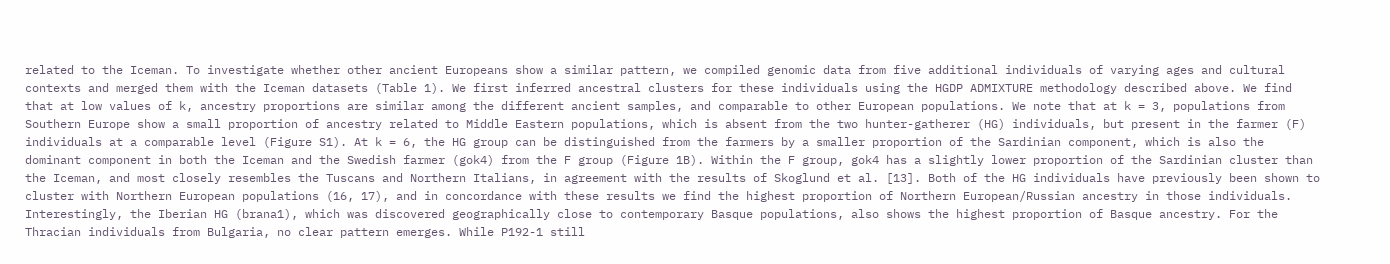related to the Iceman. To investigate whether other ancient Europeans show a similar pattern, we compiled genomic data from five additional individuals of varying ages and cultural contexts and merged them with the Iceman datasets (Table 1). We first inferred ancestral clusters for these individuals using the HGDP ADMIXTURE methodology described above. We find that at low values of k, ancestry proportions are similar among the different ancient samples, and comparable to other European populations. We note that at k = 3, populations from Southern Europe show a small proportion of ancestry related to Middle Eastern populations, which is absent from the two hunter-gatherer (HG) individuals, but present in the farmer (F) individuals at a comparable level (Figure S1). At k = 6, the HG group can be distinguished from the farmers by a smaller proportion of the Sardinian component, which is also the dominant component in both the Iceman and the Swedish farmer (gok4) from the F group (Figure 1B). Within the F group, gok4 has a slightly lower proportion of the Sardinian cluster than the Iceman, and most closely resembles the Tuscans and Northern Italians, in agreement with the results of Skoglund et al. [13]. Both of the HG individuals have previously been shown to cluster with Northern European populations (16, 17), and in concordance with these results we find the highest proportion of Northern European/Russian ancestry in those individuals. Interestingly, the Iberian HG (brana1), which was discovered geographically close to contemporary Basque populations, also shows the highest proportion of Basque ancestry. For the Thracian individuals from Bulgaria, no clear pattern emerges. While P192-1 still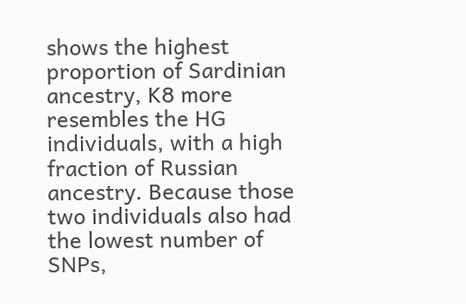shows the highest proportion of Sardinian ancestry, K8 more resembles the HG individuals, with a high fraction of Russian ancestry. Because those two individuals also had the lowest number of SNPs,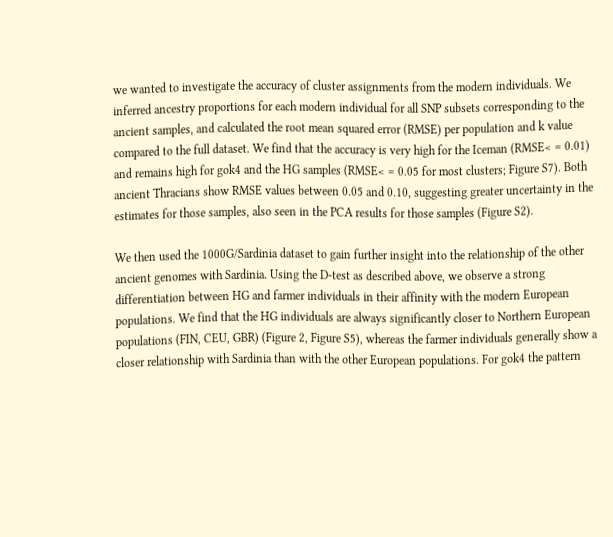we wanted to investigate the accuracy of cluster assignments from the modern individuals. We inferred ancestry proportions for each modern individual for all SNP subsets corresponding to the ancient samples, and calculated the root mean squared error (RMSE) per population and k value compared to the full dataset. We find that the accuracy is very high for the Iceman (RMSE< = 0.01) and remains high for gok4 and the HG samples (RMSE< = 0.05 for most clusters; Figure S7). Both ancient Thracians show RMSE values between 0.05 and 0.10, suggesting greater uncertainty in the estimates for those samples, also seen in the PCA results for those samples (Figure S2).

We then used the 1000G/Sardinia dataset to gain further insight into the relationship of the other ancient genomes with Sardinia. Using the D-test as described above, we observe a strong differentiation between HG and farmer individuals in their affinity with the modern European populations. We find that the HG individuals are always significantly closer to Northern European populations (FIN, CEU, GBR) (Figure 2, Figure S5), whereas the farmer individuals generally show a closer relationship with Sardinia than with the other European populations. For gok4 the pattern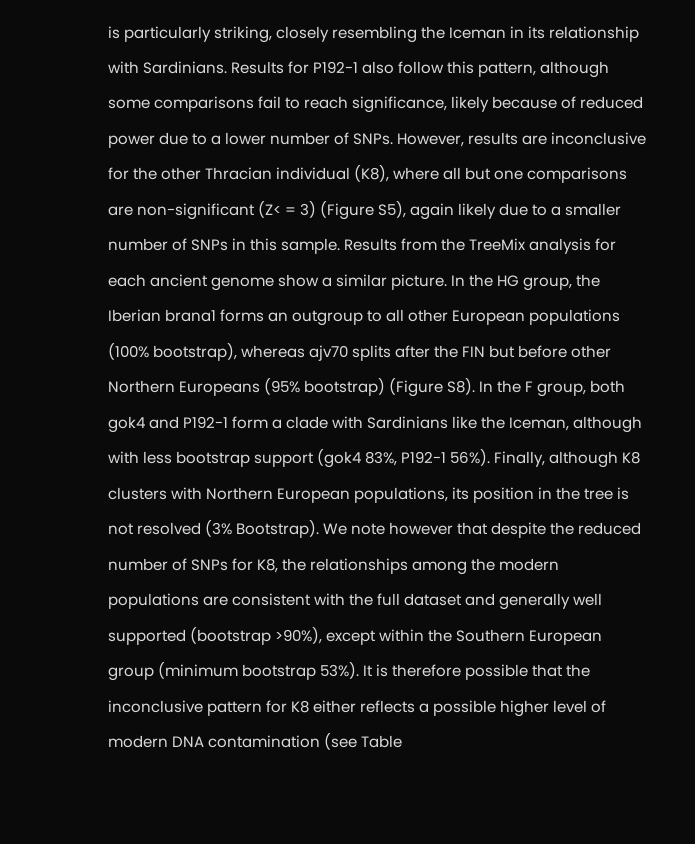is particularly striking, closely resembling the Iceman in its relationship with Sardinians. Results for P192-1 also follow this pattern, although some comparisons fail to reach significance, likely because of reduced power due to a lower number of SNPs. However, results are inconclusive for the other Thracian individual (K8), where all but one comparisons are non-significant (Z< = 3) (Figure S5), again likely due to a smaller number of SNPs in this sample. Results from the TreeMix analysis for each ancient genome show a similar picture. In the HG group, the Iberian brana1 forms an outgroup to all other European populations (100% bootstrap), whereas ajv70 splits after the FIN but before other Northern Europeans (95% bootstrap) (Figure S8). In the F group, both gok4 and P192-1 form a clade with Sardinians like the Iceman, although with less bootstrap support (gok4 83%, P192-1 56%). Finally, although K8 clusters with Northern European populations, its position in the tree is not resolved (3% Bootstrap). We note however that despite the reduced number of SNPs for K8, the relationships among the modern populations are consistent with the full dataset and generally well supported (bootstrap >90%), except within the Southern European group (minimum bootstrap 53%). It is therefore possible that the inconclusive pattern for K8 either reflects a possible higher level of modern DNA contamination (see Table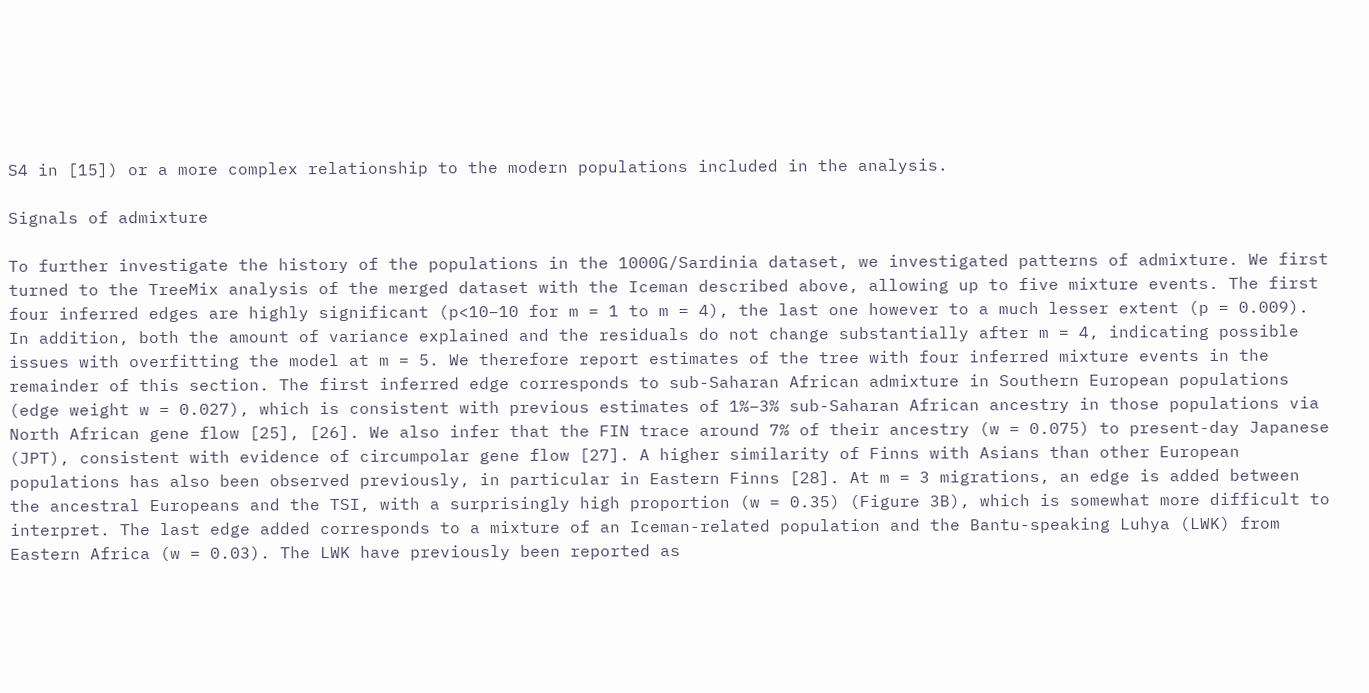S4 in [15]) or a more complex relationship to the modern populations included in the analysis.

Signals of admixture

To further investigate the history of the populations in the 1000G/Sardinia dataset, we investigated patterns of admixture. We first turned to the TreeMix analysis of the merged dataset with the Iceman described above, allowing up to five mixture events. The first four inferred edges are highly significant (p<10−10 for m = 1 to m = 4), the last one however to a much lesser extent (p = 0.009). In addition, both the amount of variance explained and the residuals do not change substantially after m = 4, indicating possible issues with overfitting the model at m = 5. We therefore report estimates of the tree with four inferred mixture events in the remainder of this section. The first inferred edge corresponds to sub-Saharan African admixture in Southern European populations (edge weight w = 0.027), which is consistent with previous estimates of 1%–3% sub-Saharan African ancestry in those populations via North African gene flow [25], [26]. We also infer that the FIN trace around 7% of their ancestry (w = 0.075) to present-day Japanese (JPT), consistent with evidence of circumpolar gene flow [27]. A higher similarity of Finns with Asians than other European populations has also been observed previously, in particular in Eastern Finns [28]. At m = 3 migrations, an edge is added between the ancestral Europeans and the TSI, with a surprisingly high proportion (w = 0.35) (Figure 3B), which is somewhat more difficult to interpret. The last edge added corresponds to a mixture of an Iceman-related population and the Bantu-speaking Luhya (LWK) from Eastern Africa (w = 0.03). The LWK have previously been reported as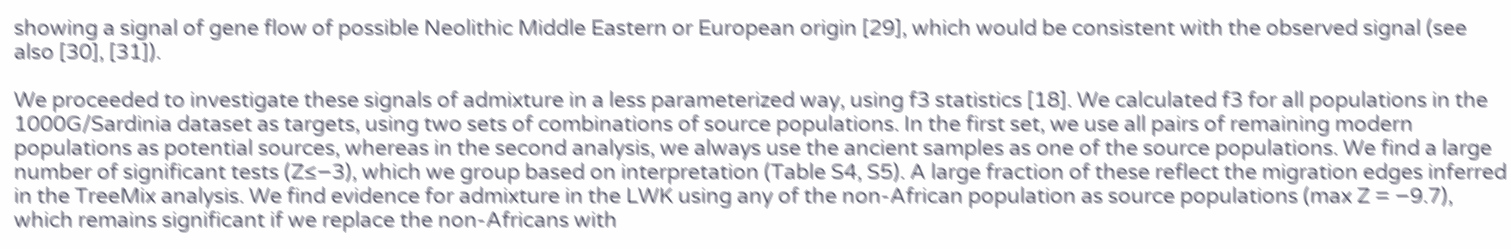showing a signal of gene flow of possible Neolithic Middle Eastern or European origin [29], which would be consistent with the observed signal (see also [30], [31]).

We proceeded to investigate these signals of admixture in a less parameterized way, using f3 statistics [18]. We calculated f3 for all populations in the 1000G/Sardinia dataset as targets, using two sets of combinations of source populations. In the first set, we use all pairs of remaining modern populations as potential sources, whereas in the second analysis, we always use the ancient samples as one of the source populations. We find a large number of significant tests (Z≤−3), which we group based on interpretation (Table S4, S5). A large fraction of these reflect the migration edges inferred in the TreeMix analysis. We find evidence for admixture in the LWK using any of the non-African population as source populations (max Z = −9.7), which remains significant if we replace the non-Africans with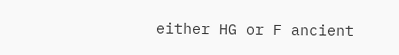either HG or F ancient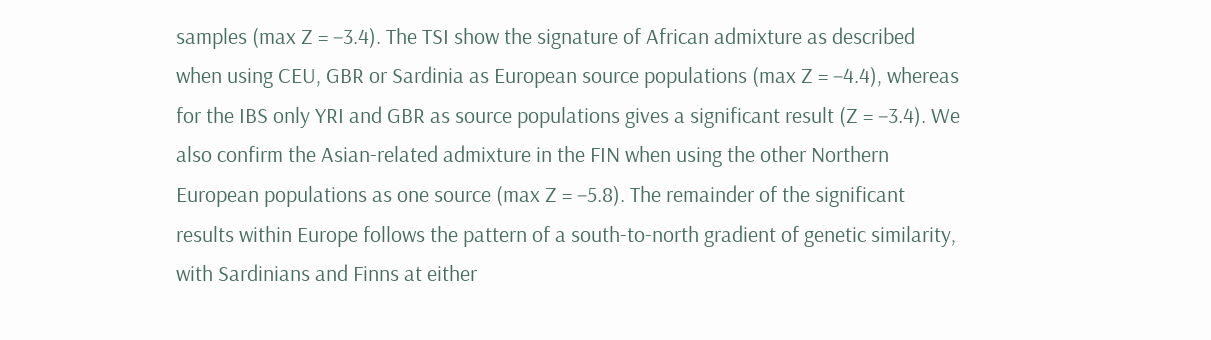samples (max Z = −3.4). The TSI show the signature of African admixture as described when using CEU, GBR or Sardinia as European source populations (max Z = −4.4), whereas for the IBS only YRI and GBR as source populations gives a significant result (Z = −3.4). We also confirm the Asian-related admixture in the FIN when using the other Northern European populations as one source (max Z = −5.8). The remainder of the significant results within Europe follows the pattern of a south-to-north gradient of genetic similarity, with Sardinians and Finns at either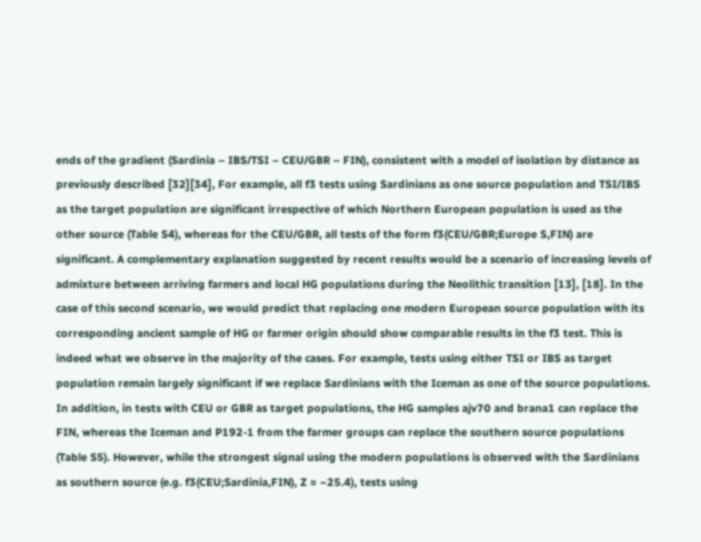ends of the gradient (Sardinia – IBS/TSI – CEU/GBR – FIN), consistent with a model of isolation by distance as previously described [32][34], For example, all f3 tests using Sardinians as one source population and TSI/IBS as the target population are significant irrespective of which Northern European population is used as the other source (Table S4), whereas for the CEU/GBR, all tests of the form f3(CEU/GBR;Europe S,FIN) are significant. A complementary explanation suggested by recent results would be a scenario of increasing levels of admixture between arriving farmers and local HG populations during the Neolithic transition [13], [18]. In the case of this second scenario, we would predict that replacing one modern European source population with its corresponding ancient sample of HG or farmer origin should show comparable results in the f3 test. This is indeed what we observe in the majority of the cases. For example, tests using either TSI or IBS as target population remain largely significant if we replace Sardinians with the Iceman as one of the source populations. In addition, in tests with CEU or GBR as target populations, the HG samples ajv70 and brana1 can replace the FIN, whereas the Iceman and P192-1 from the farmer groups can replace the southern source populations (Table S5). However, while the strongest signal using the modern populations is observed with the Sardinians as southern source (e.g. f3(CEU;Sardinia,FIN), Z = −25.4), tests using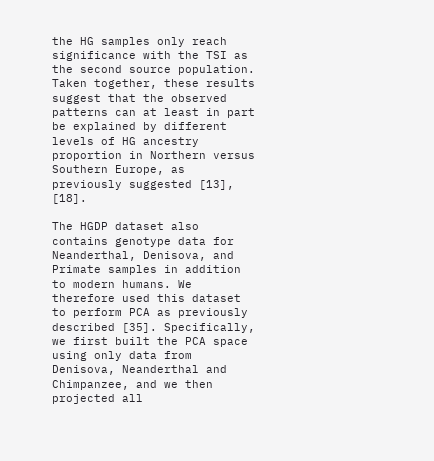the HG samples only reach significance with the TSI as the second source population. Taken together, these results suggest that the observed patterns can at least in part be explained by different levels of HG ancestry proportion in Northern versus Southern Europe, as previously suggested [13], [18].

The HGDP dataset also contains genotype data for Neanderthal, Denisova, and Primate samples in addition to modern humans. We therefore used this dataset to perform PCA as previously described [35]. Specifically, we first built the PCA space using only data from Denisova, Neanderthal and Chimpanzee, and we then projected all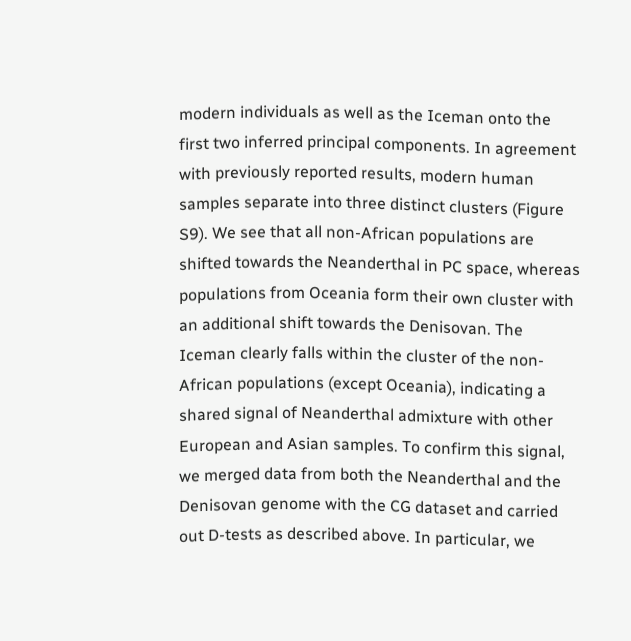modern individuals as well as the Iceman onto the first two inferred principal components. In agreement with previously reported results, modern human samples separate into three distinct clusters (Figure S9). We see that all non-African populations are shifted towards the Neanderthal in PC space, whereas populations from Oceania form their own cluster with an additional shift towards the Denisovan. The Iceman clearly falls within the cluster of the non-African populations (except Oceania), indicating a shared signal of Neanderthal admixture with other European and Asian samples. To confirm this signal, we merged data from both the Neanderthal and the Denisovan genome with the CG dataset and carried out D-tests as described above. In particular, we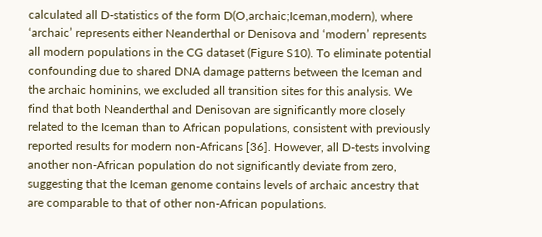calculated all D-statistics of the form D(O,archaic;Iceman,modern), where ‘archaic’ represents either Neanderthal or Denisova and ‘modern’ represents all modern populations in the CG dataset (Figure S10). To eliminate potential confounding due to shared DNA damage patterns between the Iceman and the archaic hominins, we excluded all transition sites for this analysis. We find that both Neanderthal and Denisovan are significantly more closely related to the Iceman than to African populations, consistent with previously reported results for modern non-Africans [36]. However, all D-tests involving another non-African population do not significantly deviate from zero, suggesting that the Iceman genome contains levels of archaic ancestry that are comparable to that of other non-African populations.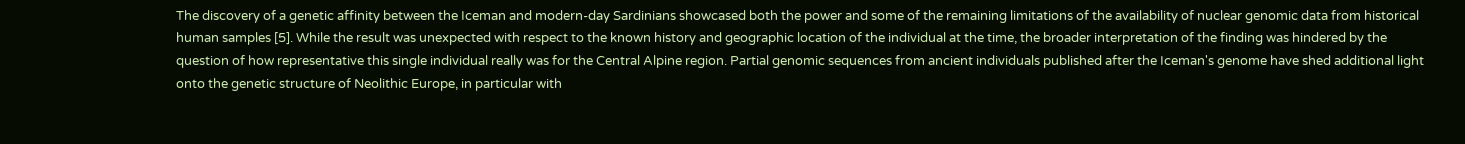The discovery of a genetic affinity between the Iceman and modern-day Sardinians showcased both the power and some of the remaining limitations of the availability of nuclear genomic data from historical human samples [5]. While the result was unexpected with respect to the known history and geographic location of the individual at the time, the broader interpretation of the finding was hindered by the question of how representative this single individual really was for the Central Alpine region. Partial genomic sequences from ancient individuals published after the Iceman's genome have shed additional light onto the genetic structure of Neolithic Europe, in particular with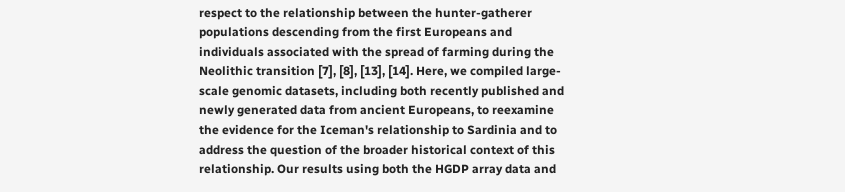respect to the relationship between the hunter-gatherer populations descending from the first Europeans and individuals associated with the spread of farming during the Neolithic transition [7], [8], [13], [14]. Here, we compiled large-scale genomic datasets, including both recently published and newly generated data from ancient Europeans, to reexamine the evidence for the Iceman's relationship to Sardinia and to address the question of the broader historical context of this relationship. Our results using both the HGDP array data and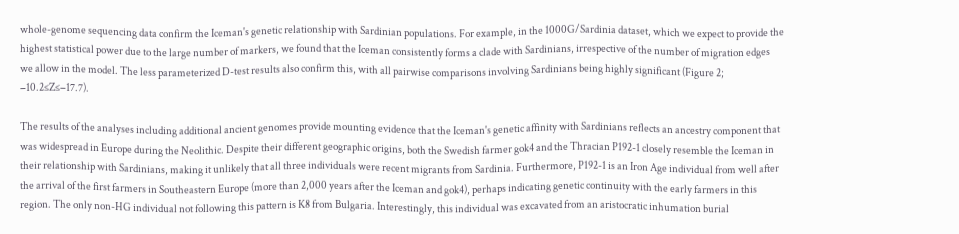whole-genome sequencing data confirm the Iceman's genetic relationship with Sardinian populations. For example, in the 1000G/Sardinia dataset, which we expect to provide the highest statistical power due to the large number of markers, we found that the Iceman consistently forms a clade with Sardinians, irrespective of the number of migration edges we allow in the model. The less parameterized D-test results also confirm this, with all pairwise comparisons involving Sardinians being highly significant (Figure 2; −10.2≤Z≤−17.7).

The results of the analyses including additional ancient genomes provide mounting evidence that the Iceman's genetic affinity with Sardinians reflects an ancestry component that was widespread in Europe during the Neolithic. Despite their different geographic origins, both the Swedish farmer gok4 and the Thracian P192-1 closely resemble the Iceman in their relationship with Sardinians, making it unlikely that all three individuals were recent migrants from Sardinia. Furthermore, P192-1 is an Iron Age individual from well after the arrival of the first farmers in Southeastern Europe (more than 2,000 years after the Iceman and gok4), perhaps indicating genetic continuity with the early farmers in this region. The only non-HG individual not following this pattern is K8 from Bulgaria. Interestingly, this individual was excavated from an aristocratic inhumation burial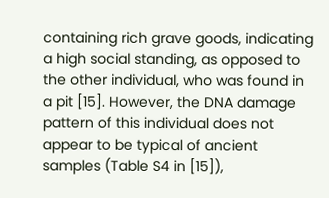containing rich grave goods, indicating a high social standing, as opposed to the other individual, who was found in a pit [15]. However, the DNA damage pattern of this individual does not appear to be typical of ancient samples (Table S4 in [15]),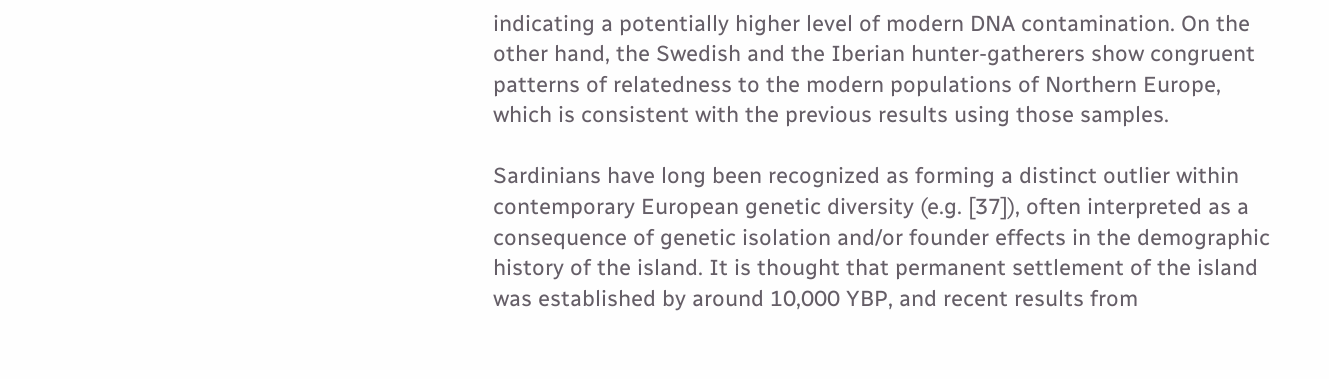indicating a potentially higher level of modern DNA contamination. On the other hand, the Swedish and the Iberian hunter-gatherers show congruent patterns of relatedness to the modern populations of Northern Europe, which is consistent with the previous results using those samples.

Sardinians have long been recognized as forming a distinct outlier within contemporary European genetic diversity (e.g. [37]), often interpreted as a consequence of genetic isolation and/or founder effects in the demographic history of the island. It is thought that permanent settlement of the island was established by around 10,000 YBP, and recent results from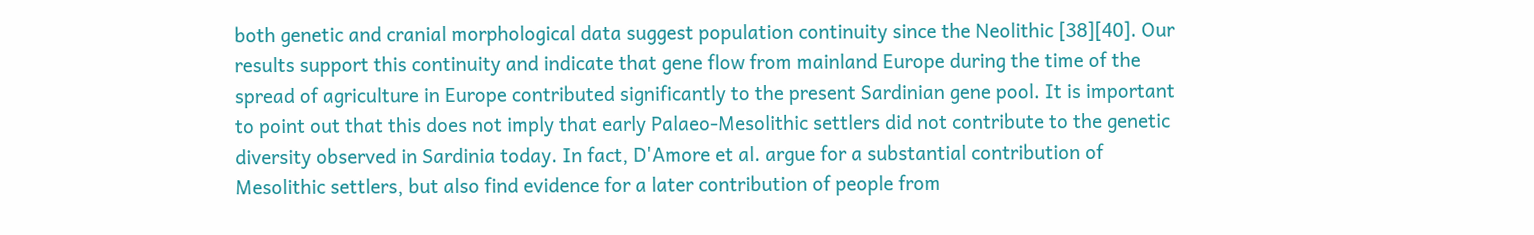both genetic and cranial morphological data suggest population continuity since the Neolithic [38][40]. Our results support this continuity and indicate that gene flow from mainland Europe during the time of the spread of agriculture in Europe contributed significantly to the present Sardinian gene pool. It is important to point out that this does not imply that early Palaeo-Mesolithic settlers did not contribute to the genetic diversity observed in Sardinia today. In fact, D'Amore et al. argue for a substantial contribution of Mesolithic settlers, but also find evidence for a later contribution of people from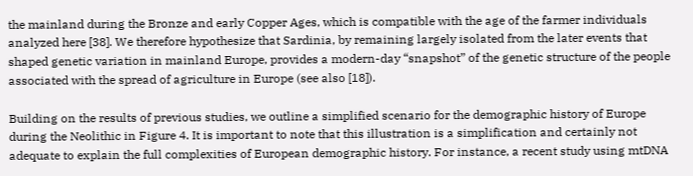the mainland during the Bronze and early Copper Ages, which is compatible with the age of the farmer individuals analyzed here [38]. We therefore hypothesize that Sardinia, by remaining largely isolated from the later events that shaped genetic variation in mainland Europe, provides a modern-day “snapshot” of the genetic structure of the people associated with the spread of agriculture in Europe (see also [18]).

Building on the results of previous studies, we outline a simplified scenario for the demographic history of Europe during the Neolithic in Figure 4. It is important to note that this illustration is a simplification and certainly not adequate to explain the full complexities of European demographic history. For instance, a recent study using mtDNA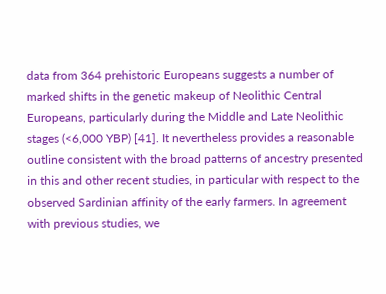data from 364 prehistoric Europeans suggests a number of marked shifts in the genetic makeup of Neolithic Central Europeans, particularly during the Middle and Late Neolithic stages (<6,000 YBP) [41]. It nevertheless provides a reasonable outline consistent with the broad patterns of ancestry presented in this and other recent studies, in particular with respect to the observed Sardinian affinity of the early farmers. In agreement with previous studies, we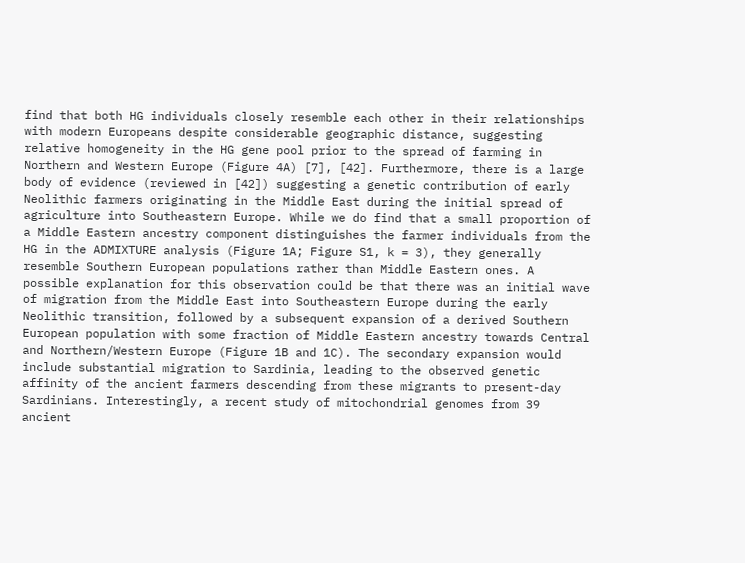find that both HG individuals closely resemble each other in their relationships with modern Europeans despite considerable geographic distance, suggesting relative homogeneity in the HG gene pool prior to the spread of farming in Northern and Western Europe (Figure 4A) [7], [42]. Furthermore, there is a large body of evidence (reviewed in [42]) suggesting a genetic contribution of early Neolithic farmers originating in the Middle East during the initial spread of agriculture into Southeastern Europe. While we do find that a small proportion of a Middle Eastern ancestry component distinguishes the farmer individuals from the HG in the ADMIXTURE analysis (Figure 1A; Figure S1, k = 3), they generally resemble Southern European populations rather than Middle Eastern ones. A possible explanation for this observation could be that there was an initial wave of migration from the Middle East into Southeastern Europe during the early Neolithic transition, followed by a subsequent expansion of a derived Southern European population with some fraction of Middle Eastern ancestry towards Central and Northern/Western Europe (Figure 1B and 1C). The secondary expansion would include substantial migration to Sardinia, leading to the observed genetic affinity of the ancient farmers descending from these migrants to present-day Sardinians. Interestingly, a recent study of mitochondrial genomes from 39 ancient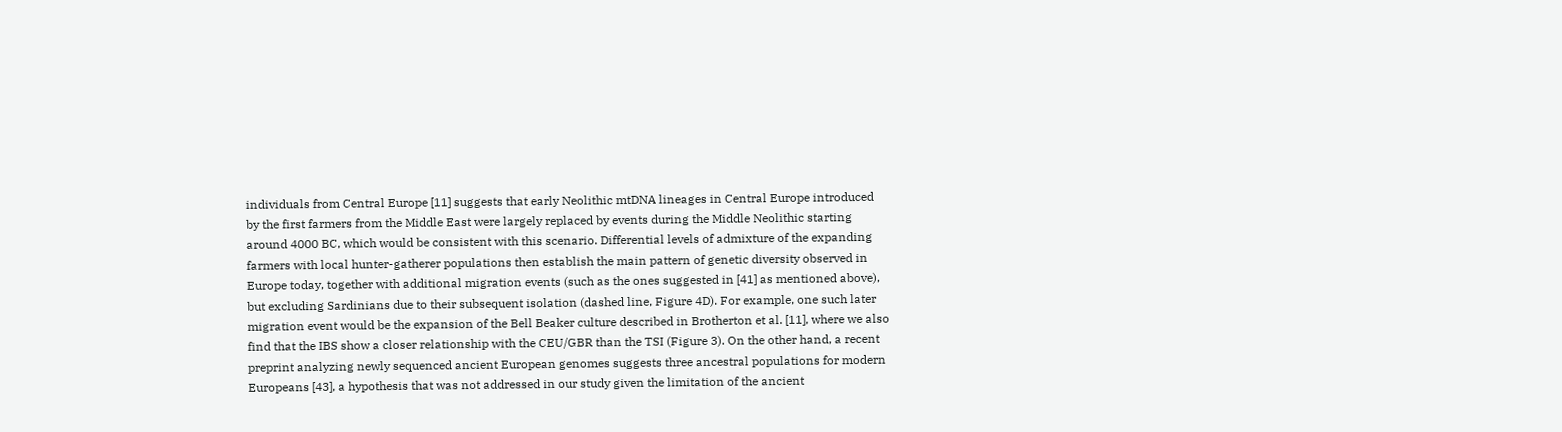individuals from Central Europe [11] suggests that early Neolithic mtDNA lineages in Central Europe introduced by the first farmers from the Middle East were largely replaced by events during the Middle Neolithic starting around 4000 BC, which would be consistent with this scenario. Differential levels of admixture of the expanding farmers with local hunter-gatherer populations then establish the main pattern of genetic diversity observed in Europe today, together with additional migration events (such as the ones suggested in [41] as mentioned above), but excluding Sardinians due to their subsequent isolation (dashed line, Figure 4D). For example, one such later migration event would be the expansion of the Bell Beaker culture described in Brotherton et al. [11], where we also find that the IBS show a closer relationship with the CEU/GBR than the TSI (Figure 3). On the other hand, a recent preprint analyzing newly sequenced ancient European genomes suggests three ancestral populations for modern Europeans [43], a hypothesis that was not addressed in our study given the limitation of the ancient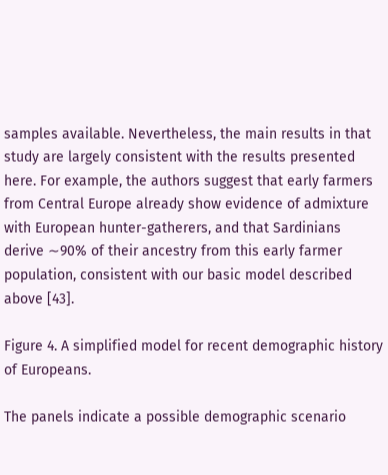samples available. Nevertheless, the main results in that study are largely consistent with the results presented here. For example, the authors suggest that early farmers from Central Europe already show evidence of admixture with European hunter-gatherers, and that Sardinians derive ∼90% of their ancestry from this early farmer population, consistent with our basic model described above [43].

Figure 4. A simplified model for recent demographic history of Europeans.

The panels indicate a possible demographic scenario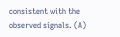consistent with the observed signals. (A)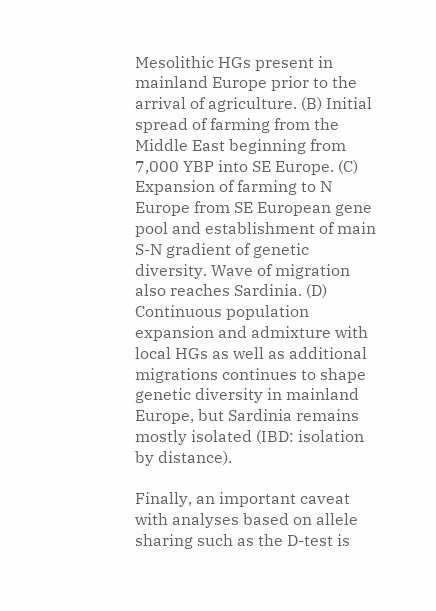Mesolithic HGs present in mainland Europe prior to the arrival of agriculture. (B) Initial spread of farming from the Middle East beginning from 7,000 YBP into SE Europe. (C) Expansion of farming to N Europe from SE European gene pool and establishment of main S-N gradient of genetic diversity. Wave of migration also reaches Sardinia. (D) Continuous population expansion and admixture with local HGs as well as additional migrations continues to shape genetic diversity in mainland Europe, but Sardinia remains mostly isolated (IBD: isolation by distance).

Finally, an important caveat with analyses based on allele sharing such as the D-test is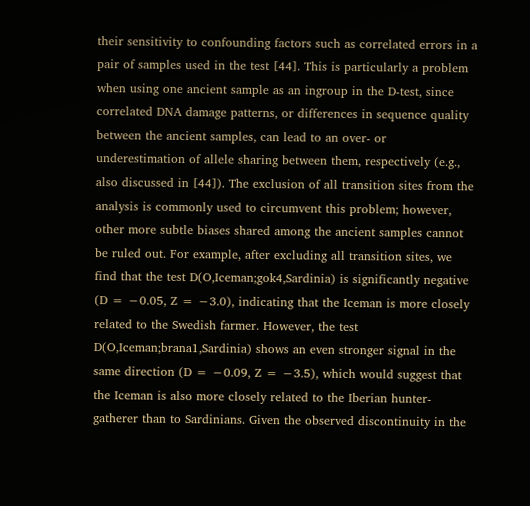their sensitivity to confounding factors such as correlated errors in a pair of samples used in the test [44]. This is particularly a problem when using one ancient sample as an ingroup in the D-test, since correlated DNA damage patterns, or differences in sequence quality between the ancient samples, can lead to an over- or underestimation of allele sharing between them, respectively (e.g., also discussed in [44]). The exclusion of all transition sites from the analysis is commonly used to circumvent this problem; however, other more subtle biases shared among the ancient samples cannot be ruled out. For example, after excluding all transition sites, we find that the test D(O,Iceman;gok4,Sardinia) is significantly negative (D = −0.05, Z = −3.0), indicating that the Iceman is more closely related to the Swedish farmer. However, the test D(O,Iceman;brana1,Sardinia) shows an even stronger signal in the same direction (D = −0.09, Z = −3.5), which would suggest that the Iceman is also more closely related to the Iberian hunter-gatherer than to Sardinians. Given the observed discontinuity in the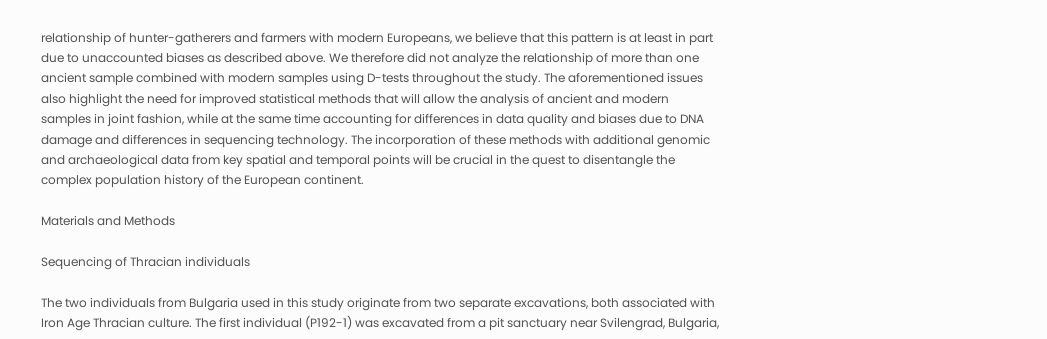relationship of hunter-gatherers and farmers with modern Europeans, we believe that this pattern is at least in part due to unaccounted biases as described above. We therefore did not analyze the relationship of more than one ancient sample combined with modern samples using D-tests throughout the study. The aforementioned issues also highlight the need for improved statistical methods that will allow the analysis of ancient and modern samples in joint fashion, while at the same time accounting for differences in data quality and biases due to DNA damage and differences in sequencing technology. The incorporation of these methods with additional genomic and archaeological data from key spatial and temporal points will be crucial in the quest to disentangle the complex population history of the European continent.

Materials and Methods

Sequencing of Thracian individuals

The two individuals from Bulgaria used in this study originate from two separate excavations, both associated with Iron Age Thracian culture. The first individual (P192-1) was excavated from a pit sanctuary near Svilengrad, Bulgaria,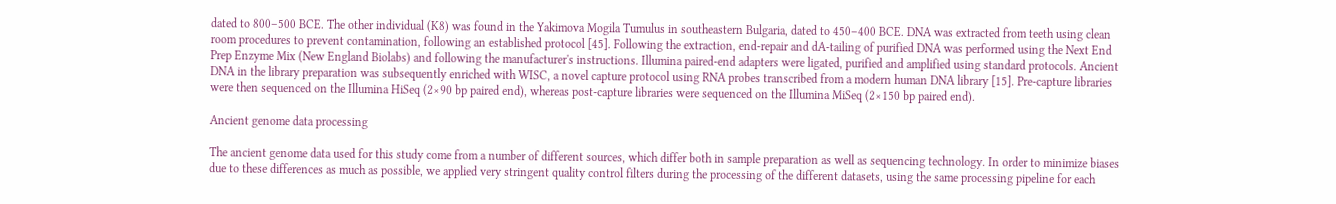dated to 800–500 BCE. The other individual (K8) was found in the Yakimova Mogila Tumulus in southeastern Bulgaria, dated to 450–400 BCE. DNA was extracted from teeth using clean room procedures to prevent contamination, following an established protocol [45]. Following the extraction, end-repair and dA-tailing of purified DNA was performed using the Next End Prep Enzyme Mix (New England Biolabs) and following the manufacturer's instructions. Illumina paired-end adapters were ligated, purified and amplified using standard protocols. Ancient DNA in the library preparation was subsequently enriched with WISC, a novel capture protocol using RNA probes transcribed from a modern human DNA library [15]. Pre-capture libraries were then sequenced on the Illumina HiSeq (2×90 bp paired end), whereas post-capture libraries were sequenced on the Illumina MiSeq (2×150 bp paired end).

Ancient genome data processing

The ancient genome data used for this study come from a number of different sources, which differ both in sample preparation as well as sequencing technology. In order to minimize biases due to these differences as much as possible, we applied very stringent quality control filters during the processing of the different datasets, using the same processing pipeline for each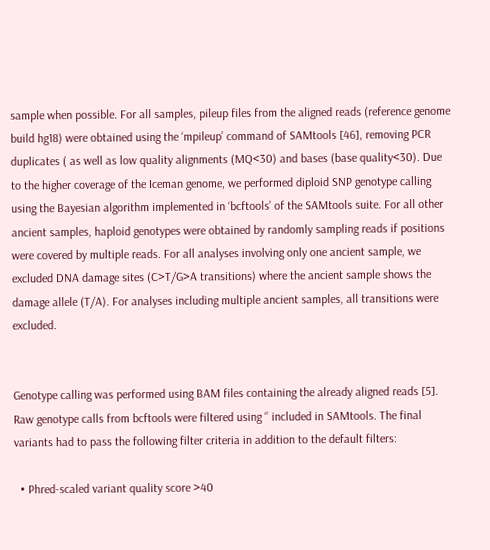sample when possible. For all samples, pileup files from the aligned reads (reference genome build hg18) were obtained using the ‘mpileup’ command of SAMtools [46], removing PCR duplicates ( as well as low quality alignments (MQ<30) and bases (base quality<30). Due to the higher coverage of the Iceman genome, we performed diploid SNP genotype calling using the Bayesian algorithm implemented in ‘bcftools’ of the SAMtools suite. For all other ancient samples, haploid genotypes were obtained by randomly sampling reads if positions were covered by multiple reads. For all analyses involving only one ancient sample, we excluded DNA damage sites (C>T/G>A transitions) where the ancient sample shows the damage allele (T/A). For analyses including multiple ancient samples, all transitions were excluded.


Genotype calling was performed using BAM files containing the already aligned reads [5]. Raw genotype calls from bcftools were filtered using ‘’ included in SAMtools. The final variants had to pass the following filter criteria in addition to the default filters:

  • Phred-scaled variant quality score >40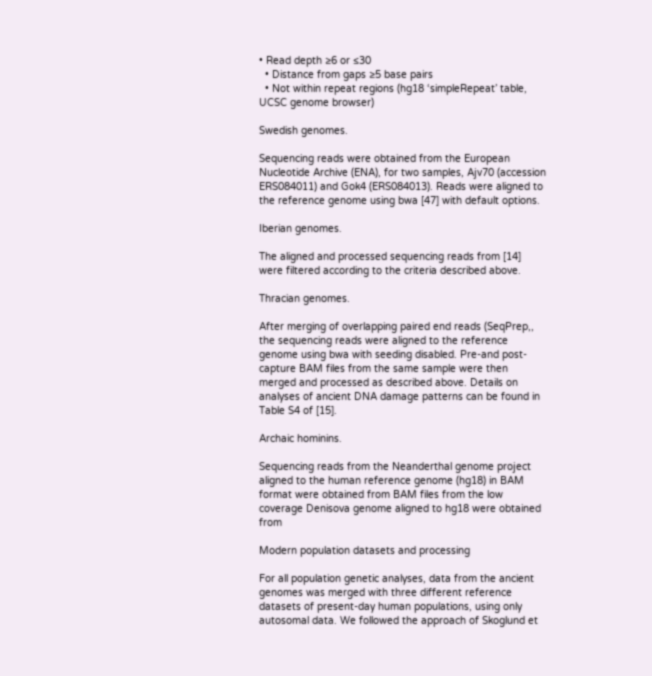• Read depth ≥6 or ≤30
  • Distance from gaps ≥5 base pairs
  • Not within repeat regions (hg18 ‘simpleRepeat’ table, UCSC genome browser)

Swedish genomes.

Sequencing reads were obtained from the European Nucleotide Archive (ENA), for two samples, Ajv70 (accession ERS084011) and Gok4 (ERS084013). Reads were aligned to the reference genome using bwa [47] with default options.

Iberian genomes.

The aligned and processed sequencing reads from [14] were filtered according to the criteria described above.

Thracian genomes.

After merging of overlapping paired end reads (SeqPrep,, the sequencing reads were aligned to the reference genome using bwa with seeding disabled. Pre-and post-capture BAM files from the same sample were then merged and processed as described above. Details on analyses of ancient DNA damage patterns can be found in Table S4 of [15].

Archaic hominins.

Sequencing reads from the Neanderthal genome project aligned to the human reference genome (hg18) in BAM format were obtained from BAM files from the low coverage Denisova genome aligned to hg18 were obtained from

Modern population datasets and processing

For all population genetic analyses, data from the ancient genomes was merged with three different reference datasets of present-day human populations, using only autosomal data. We followed the approach of Skoglund et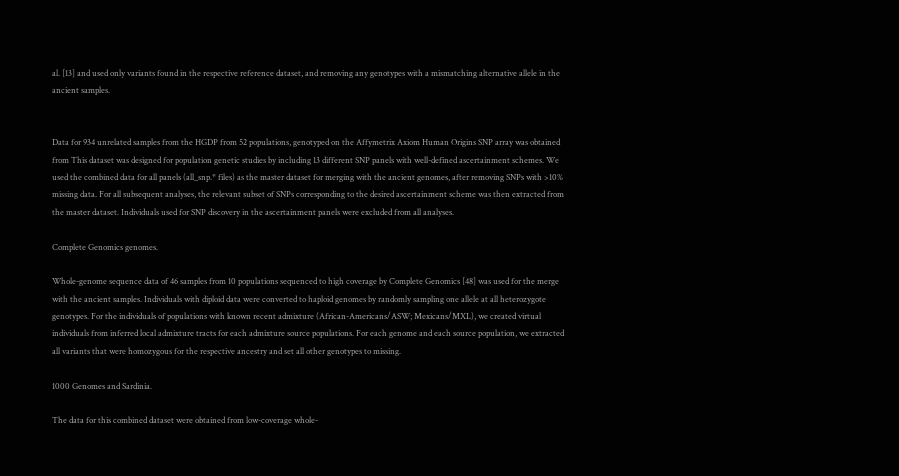al. [13] and used only variants found in the respective reference dataset, and removing any genotypes with a mismatching alternative allele in the ancient samples.


Data for 934 unrelated samples from the HGDP from 52 populations, genotyped on the Affymetrix Axiom Human Origins SNP array was obtained from This dataset was designed for population genetic studies by including 13 different SNP panels with well-defined ascertainment schemes. We used the combined data for all panels (all_snp.* files) as the master dataset for merging with the ancient genomes, after removing SNPs with >10% missing data. For all subsequent analyses, the relevant subset of SNPs corresponding to the desired ascertainment scheme was then extracted from the master dataset. Individuals used for SNP discovery in the ascertainment panels were excluded from all analyses.

Complete Genomics genomes.

Whole-genome sequence data of 46 samples from 10 populations sequenced to high coverage by Complete Genomics [48] was used for the merge with the ancient samples. Individuals with diploid data were converted to haploid genomes by randomly sampling one allele at all heterozygote genotypes. For the individuals of populations with known recent admixture (African-Americans/ASW; Mexicans/MXL), we created virtual individuals from inferred local admixture tracts for each admixture source populations. For each genome and each source population, we extracted all variants that were homozygous for the respective ancestry and set all other genotypes to missing.

1000 Genomes and Sardinia.

The data for this combined dataset were obtained from low-coverage whole-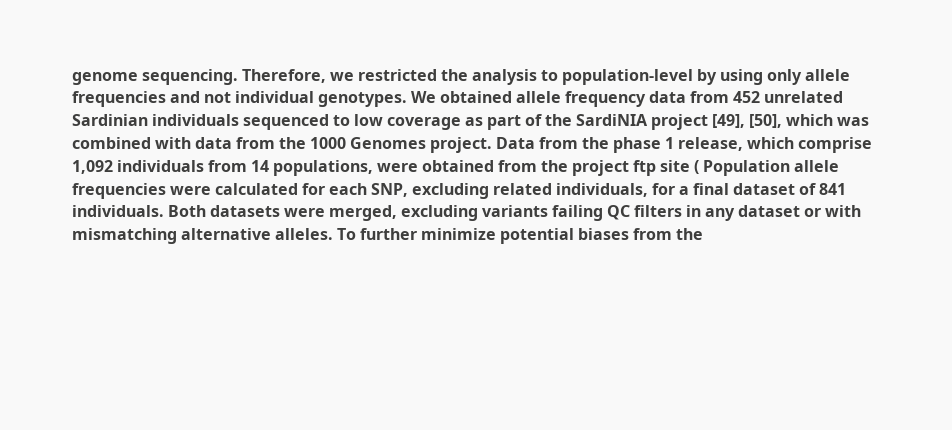genome sequencing. Therefore, we restricted the analysis to population-level by using only allele frequencies and not individual genotypes. We obtained allele frequency data from 452 unrelated Sardinian individuals sequenced to low coverage as part of the SardiNIA project [49], [50], which was combined with data from the 1000 Genomes project. Data from the phase 1 release, which comprise 1,092 individuals from 14 populations, were obtained from the project ftp site ( Population allele frequencies were calculated for each SNP, excluding related individuals, for a final dataset of 841 individuals. Both datasets were merged, excluding variants failing QC filters in any dataset or with mismatching alternative alleles. To further minimize potential biases from the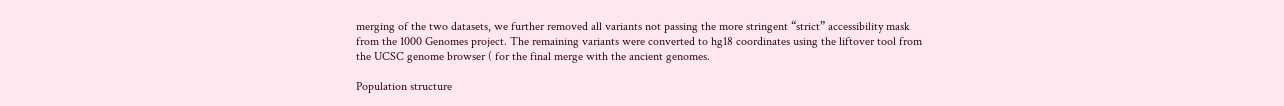merging of the two datasets, we further removed all variants not passing the more stringent “strict” accessibility mask from the 1000 Genomes project. The remaining variants were converted to hg18 coordinates using the liftover tool from the UCSC genome browser ( for the final merge with the ancient genomes.

Population structure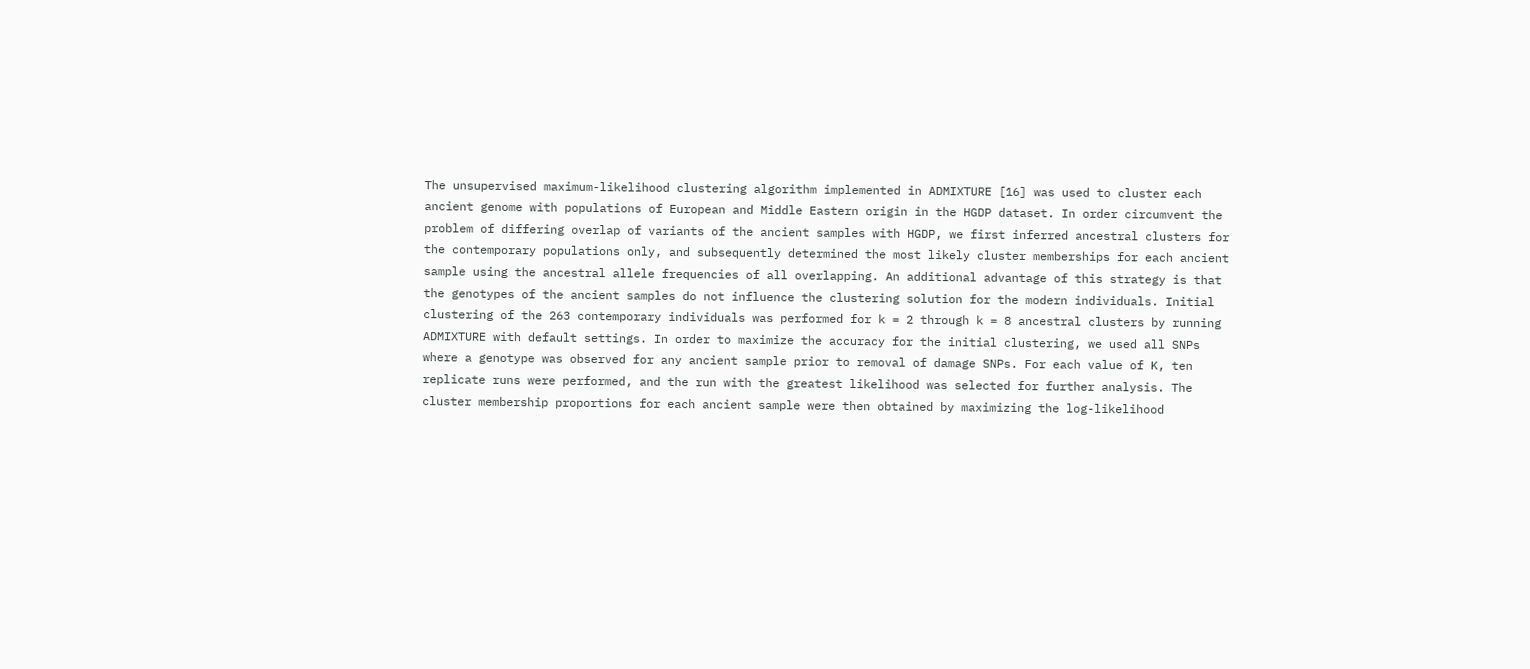The unsupervised maximum-likelihood clustering algorithm implemented in ADMIXTURE [16] was used to cluster each ancient genome with populations of European and Middle Eastern origin in the HGDP dataset. In order circumvent the problem of differing overlap of variants of the ancient samples with HGDP, we first inferred ancestral clusters for the contemporary populations only, and subsequently determined the most likely cluster memberships for each ancient sample using the ancestral allele frequencies of all overlapping. An additional advantage of this strategy is that the genotypes of the ancient samples do not influence the clustering solution for the modern individuals. Initial clustering of the 263 contemporary individuals was performed for k = 2 through k = 8 ancestral clusters by running ADMIXTURE with default settings. In order to maximize the accuracy for the initial clustering, we used all SNPs where a genotype was observed for any ancient sample prior to removal of damage SNPs. For each value of K, ten replicate runs were performed, and the run with the greatest likelihood was selected for further analysis. The cluster membership proportions for each ancient sample were then obtained by maximizing the log-likelihood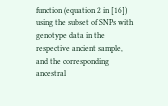function (equation 2 in [16]) using the subset of SNPs with genotype data in the respective ancient sample, and the corresponding ancestral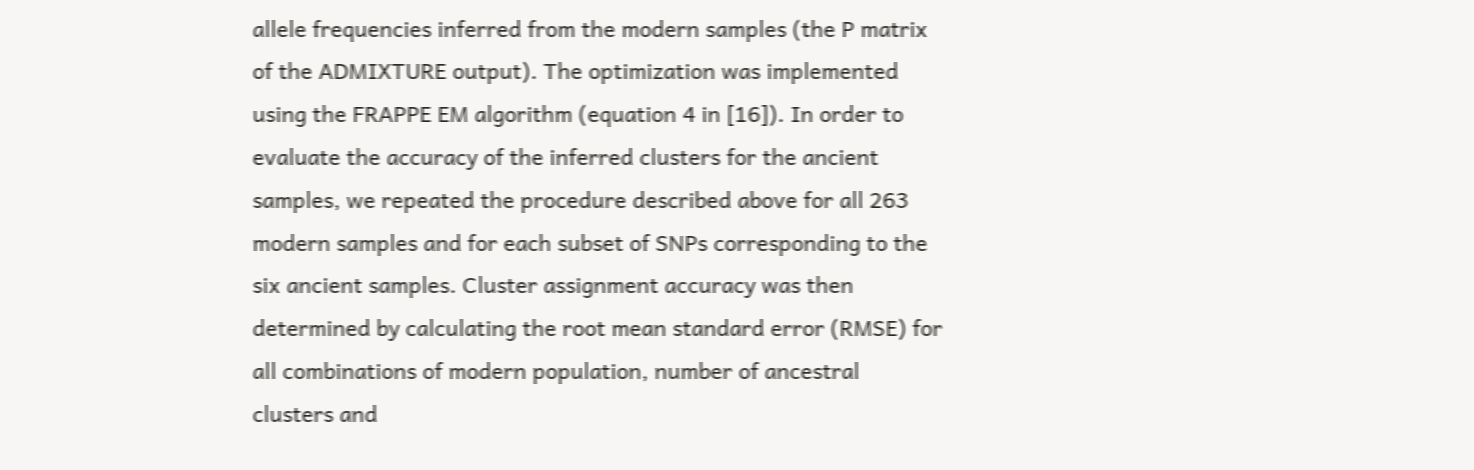allele frequencies inferred from the modern samples (the P matrix of the ADMIXTURE output). The optimization was implemented using the FRAPPE EM algorithm (equation 4 in [16]). In order to evaluate the accuracy of the inferred clusters for the ancient samples, we repeated the procedure described above for all 263 modern samples and for each subset of SNPs corresponding to the six ancient samples. Cluster assignment accuracy was then determined by calculating the root mean standard error (RMSE) for all combinations of modern population, number of ancestral clusters and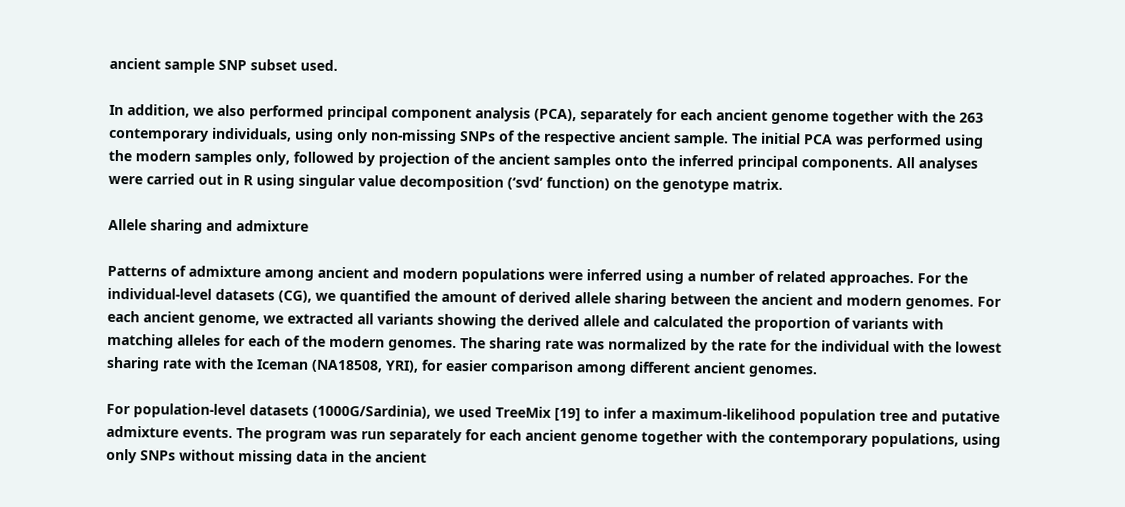ancient sample SNP subset used.

In addition, we also performed principal component analysis (PCA), separately for each ancient genome together with the 263 contemporary individuals, using only non-missing SNPs of the respective ancient sample. The initial PCA was performed using the modern samples only, followed by projection of the ancient samples onto the inferred principal components. All analyses were carried out in R using singular value decomposition (‘svd’ function) on the genotype matrix.

Allele sharing and admixture

Patterns of admixture among ancient and modern populations were inferred using a number of related approaches. For the individual-level datasets (CG), we quantified the amount of derived allele sharing between the ancient and modern genomes. For each ancient genome, we extracted all variants showing the derived allele and calculated the proportion of variants with matching alleles for each of the modern genomes. The sharing rate was normalized by the rate for the individual with the lowest sharing rate with the Iceman (NA18508, YRI), for easier comparison among different ancient genomes.

For population-level datasets (1000G/Sardinia), we used TreeMix [19] to infer a maximum-likelihood population tree and putative admixture events. The program was run separately for each ancient genome together with the contemporary populations, using only SNPs without missing data in the ancient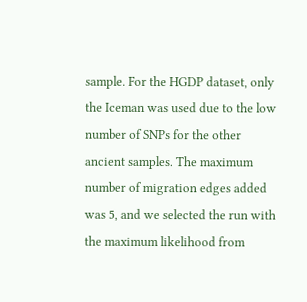sample. For the HGDP dataset, only the Iceman was used due to the low number of SNPs for the other ancient samples. The maximum number of migration edges added was 5, and we selected the run with the maximum likelihood from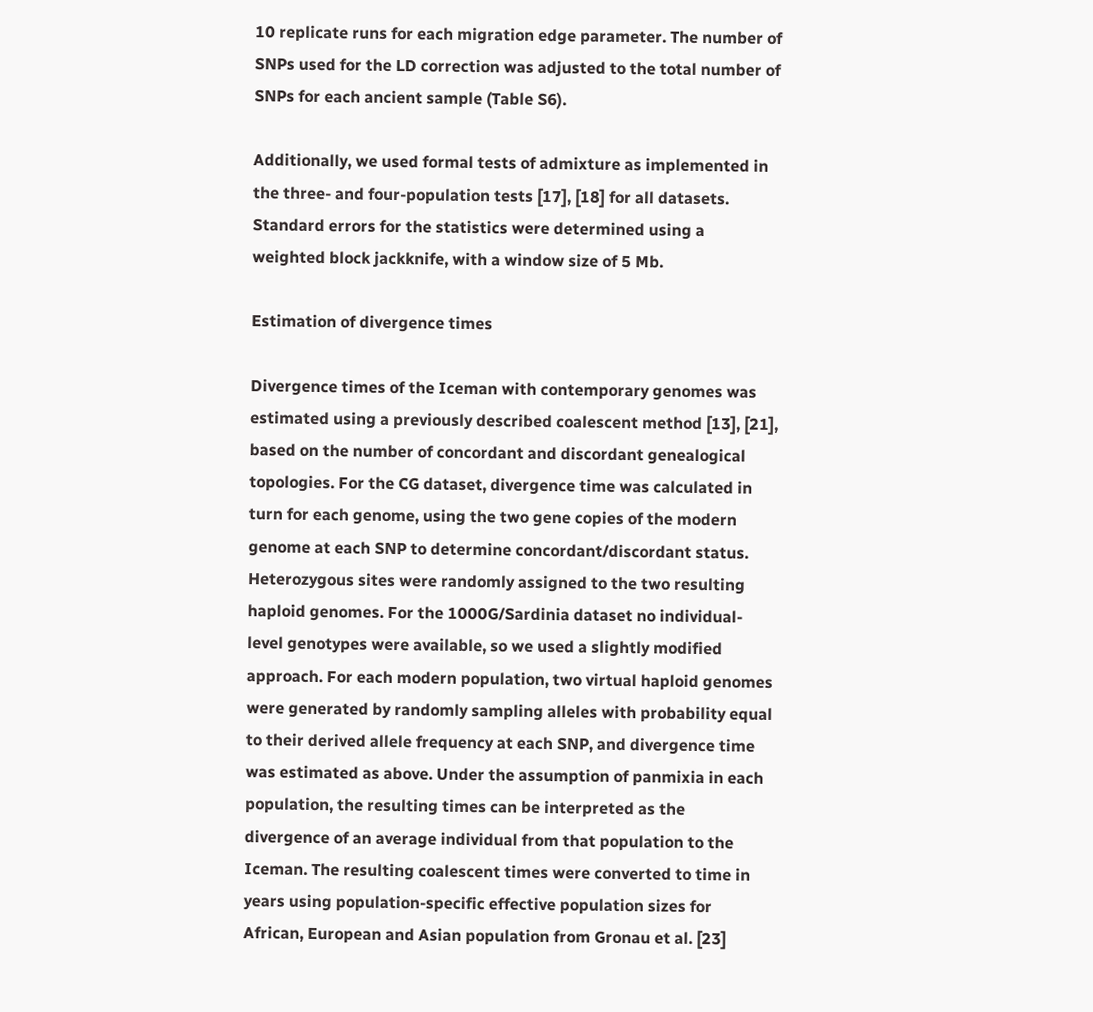10 replicate runs for each migration edge parameter. The number of SNPs used for the LD correction was adjusted to the total number of SNPs for each ancient sample (Table S6).

Additionally, we used formal tests of admixture as implemented in the three- and four-population tests [17], [18] for all datasets. Standard errors for the statistics were determined using a weighted block jackknife, with a window size of 5 Mb.

Estimation of divergence times

Divergence times of the Iceman with contemporary genomes was estimated using a previously described coalescent method [13], [21], based on the number of concordant and discordant genealogical topologies. For the CG dataset, divergence time was calculated in turn for each genome, using the two gene copies of the modern genome at each SNP to determine concordant/discordant status. Heterozygous sites were randomly assigned to the two resulting haploid genomes. For the 1000G/Sardinia dataset no individual-level genotypes were available, so we used a slightly modified approach. For each modern population, two virtual haploid genomes were generated by randomly sampling alleles with probability equal to their derived allele frequency at each SNP, and divergence time was estimated as above. Under the assumption of panmixia in each population, the resulting times can be interpreted as the divergence of an average individual from that population to the Iceman. The resulting coalescent times were converted to time in years using population-specific effective population sizes for African, European and Asian population from Gronau et al. [23]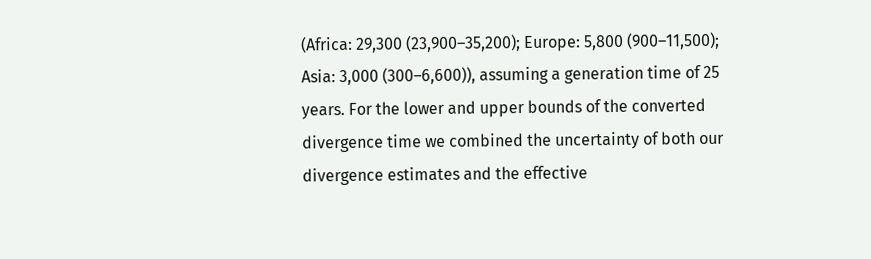(Africa: 29,300 (23,900–35,200); Europe: 5,800 (900–11,500); Asia: 3,000 (300–6,600)), assuming a generation time of 25 years. For the lower and upper bounds of the converted divergence time we combined the uncertainty of both our divergence estimates and the effective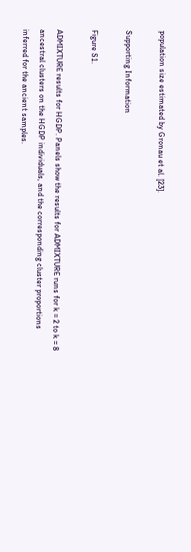population size estimated by Gronau et al. [23].

Supporting Information

Figure S1.

ADMIXTURE results for HGDP. Panels show the results for ADMIXTURE runs for k = 2 to k = 8 ancestral clusters on the HGDP individuals, and the corresponding cluster proportions inferred for the ancient samples.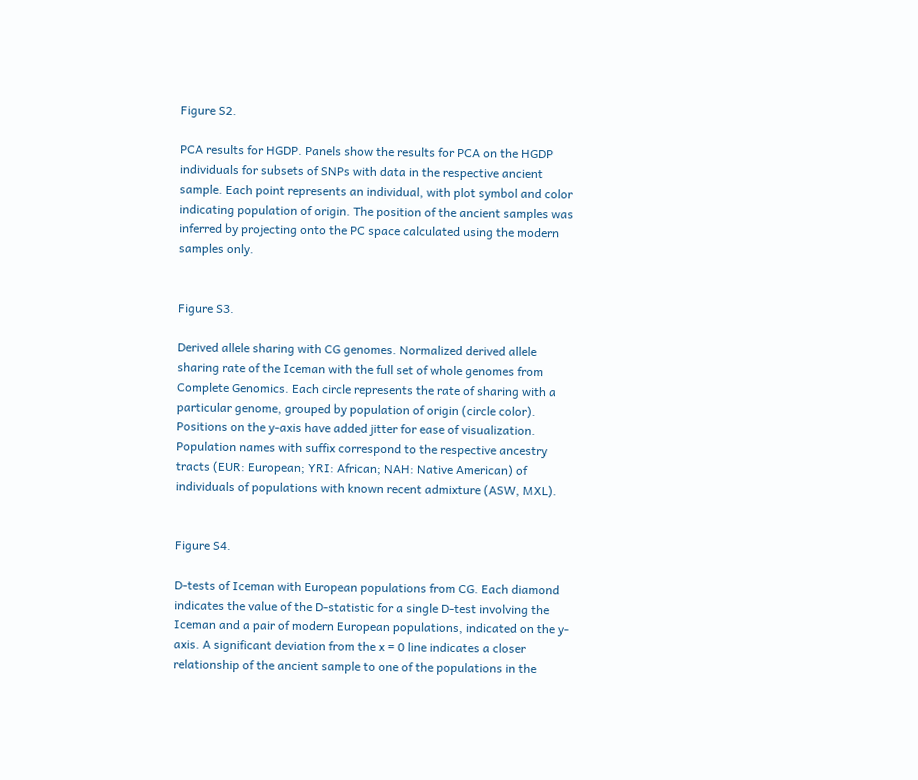Figure S2.

PCA results for HGDP. Panels show the results for PCA on the HGDP individuals for subsets of SNPs with data in the respective ancient sample. Each point represents an individual, with plot symbol and color indicating population of origin. The position of the ancient samples was inferred by projecting onto the PC space calculated using the modern samples only.


Figure S3.

Derived allele sharing with CG genomes. Normalized derived allele sharing rate of the Iceman with the full set of whole genomes from Complete Genomics. Each circle represents the rate of sharing with a particular genome, grouped by population of origin (circle color). Positions on the y-axis have added jitter for ease of visualization. Population names with suffix correspond to the respective ancestry tracts (EUR: European; YRI: African; NAH: Native American) of individuals of populations with known recent admixture (ASW, MXL).


Figure S4.

D-tests of Iceman with European populations from CG. Each diamond indicates the value of the D-statistic for a single D-test involving the Iceman and a pair of modern European populations, indicated on the y-axis. A significant deviation from the x = 0 line indicates a closer relationship of the ancient sample to one of the populations in the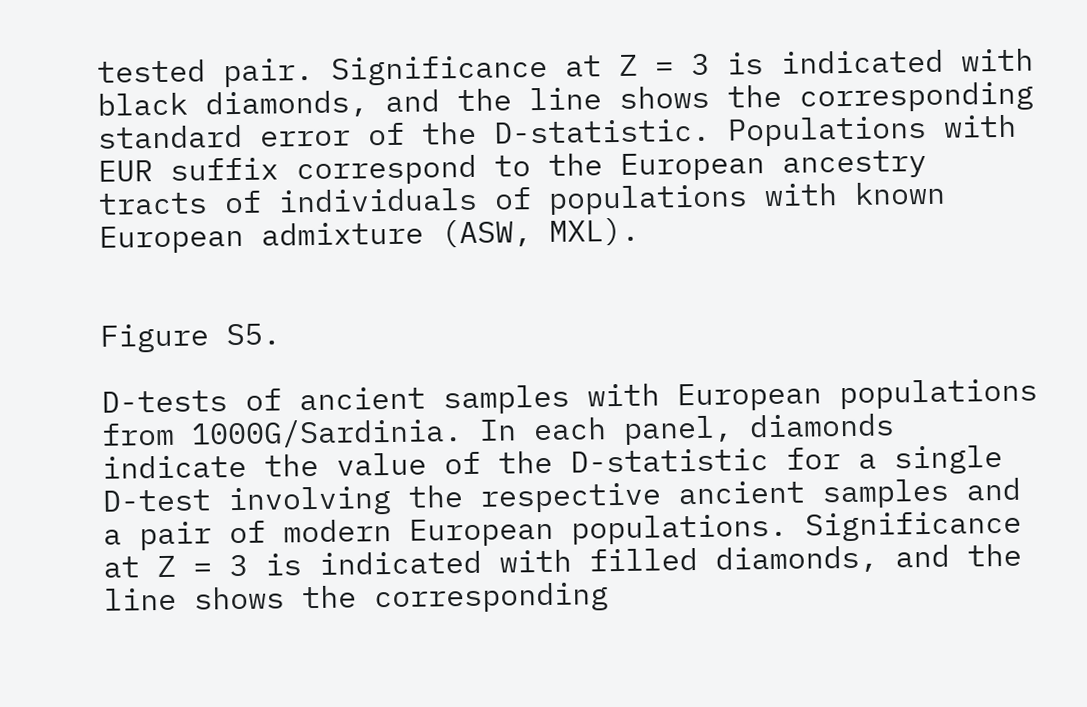tested pair. Significance at Z = 3 is indicated with black diamonds, and the line shows the corresponding standard error of the D-statistic. Populations with EUR suffix correspond to the European ancestry tracts of individuals of populations with known European admixture (ASW, MXL).


Figure S5.

D-tests of ancient samples with European populations from 1000G/Sardinia. In each panel, diamonds indicate the value of the D-statistic for a single D-test involving the respective ancient samples and a pair of modern European populations. Significance at Z = 3 is indicated with filled diamonds, and the line shows the corresponding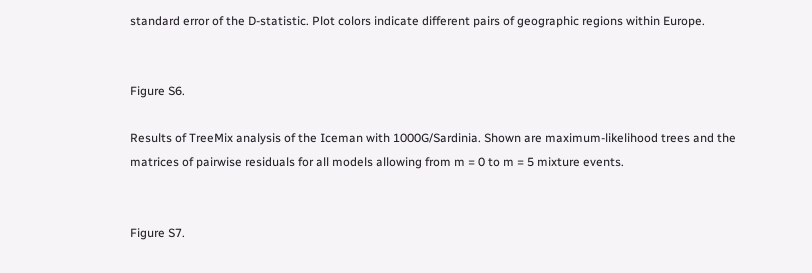standard error of the D-statistic. Plot colors indicate different pairs of geographic regions within Europe.


Figure S6.

Results of TreeMix analysis of the Iceman with 1000G/Sardinia. Shown are maximum-likelihood trees and the matrices of pairwise residuals for all models allowing from m = 0 to m = 5 mixture events.


Figure S7.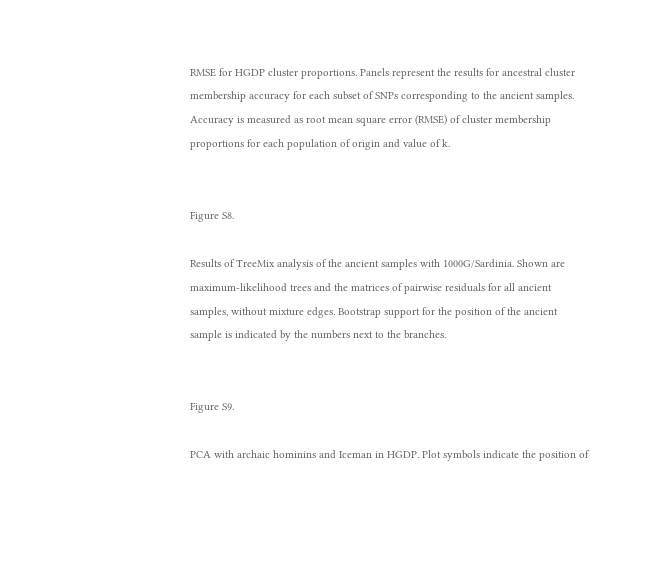RMSE for HGDP cluster proportions. Panels represent the results for ancestral cluster membership accuracy for each subset of SNPs corresponding to the ancient samples. Accuracy is measured as root mean square error (RMSE) of cluster membership proportions for each population of origin and value of k.


Figure S8.

Results of TreeMix analysis of the ancient samples with 1000G/Sardinia. Shown are maximum-likelihood trees and the matrices of pairwise residuals for all ancient samples, without mixture edges. Bootstrap support for the position of the ancient sample is indicated by the numbers next to the branches.


Figure S9.

PCA with archaic hominins and Iceman in HGDP. Plot symbols indicate the position of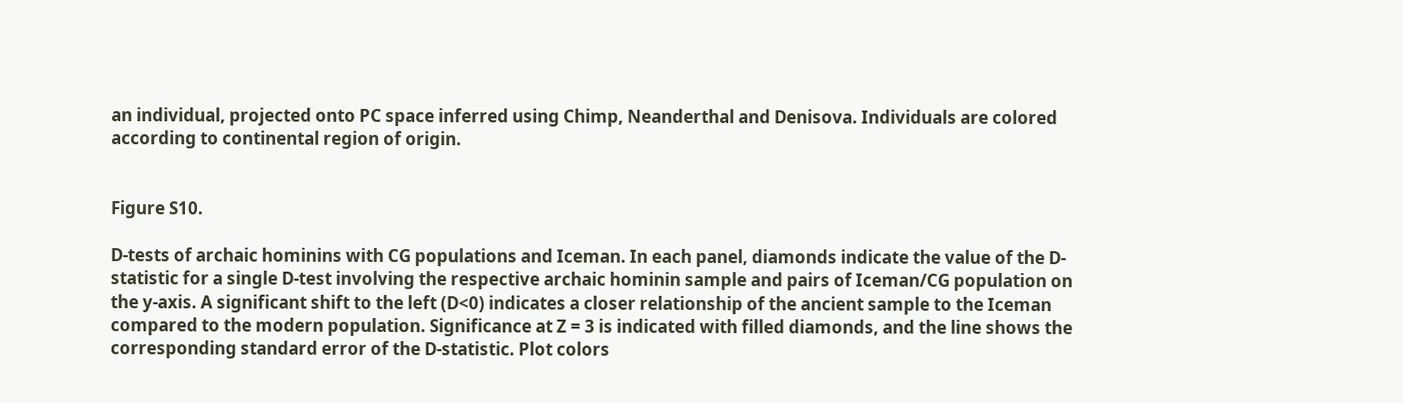an individual, projected onto PC space inferred using Chimp, Neanderthal and Denisova. Individuals are colored according to continental region of origin.


Figure S10.

D-tests of archaic hominins with CG populations and Iceman. In each panel, diamonds indicate the value of the D-statistic for a single D-test involving the respective archaic hominin sample and pairs of Iceman/CG population on the y-axis. A significant shift to the left (D<0) indicates a closer relationship of the ancient sample to the Iceman compared to the modern population. Significance at Z = 3 is indicated with filled diamonds, and the line shows the corresponding standard error of the D-statistic. Plot colors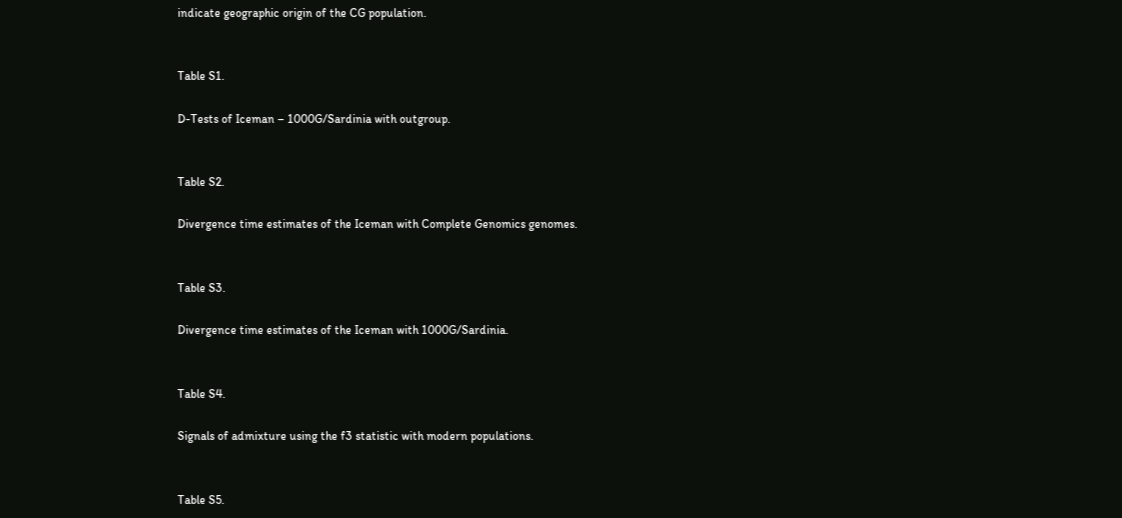indicate geographic origin of the CG population.


Table S1.

D-Tests of Iceman – 1000G/Sardinia with outgroup.


Table S2.

Divergence time estimates of the Iceman with Complete Genomics genomes.


Table S3.

Divergence time estimates of the Iceman with 1000G/Sardinia.


Table S4.

Signals of admixture using the f3 statistic with modern populations.


Table S5.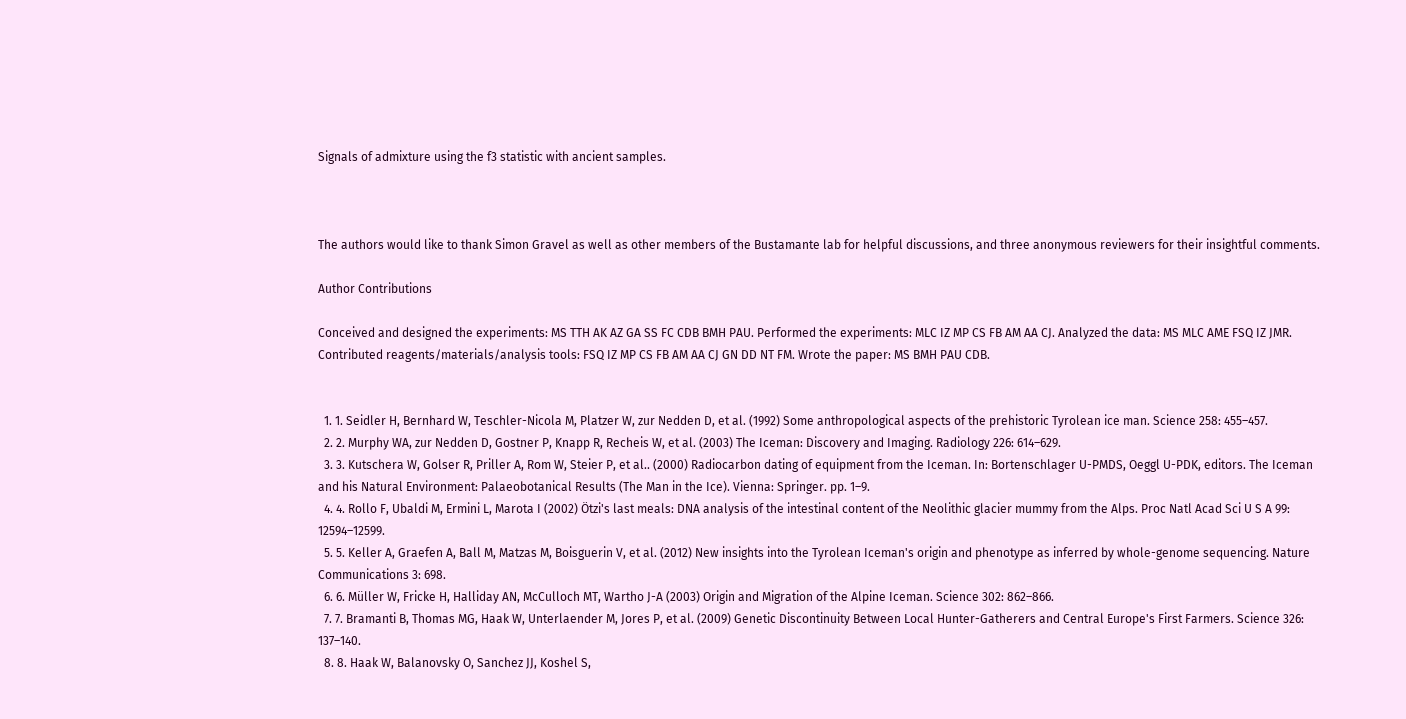Signals of admixture using the f3 statistic with ancient samples.



The authors would like to thank Simon Gravel as well as other members of the Bustamante lab for helpful discussions, and three anonymous reviewers for their insightful comments.

Author Contributions

Conceived and designed the experiments: MS TTH AK AZ GA SS FC CDB BMH PAU. Performed the experiments: MLC IZ MP CS FB AM AA CJ. Analyzed the data: MS MLC AME FSQ IZ JMR. Contributed reagents/materials/analysis tools: FSQ IZ MP CS FB AM AA CJ GN DD NT FM. Wrote the paper: MS BMH PAU CDB.


  1. 1. Seidler H, Bernhard W, Teschler-Nicola M, Platzer W, zur Nedden D, et al. (1992) Some anthropological aspects of the prehistoric Tyrolean ice man. Science 258: 455–457.
  2. 2. Murphy WA, zur Nedden D, Gostner P, Knapp R, Recheis W, et al. (2003) The Iceman: Discovery and Imaging. Radiology 226: 614–629.
  3. 3. Kutschera W, Golser R, Priller A, Rom W, Steier P, et al.. (2000) Radiocarbon dating of equipment from the Iceman. In: Bortenschlager U-PMDS, Oeggl U-PDK, editors. The Iceman and his Natural Environment: Palaeobotanical Results (The Man in the Ice). Vienna: Springer. pp. 1–9.
  4. 4. Rollo F, Ubaldi M, Ermini L, Marota I (2002) Ötzi's last meals: DNA analysis of the intestinal content of the Neolithic glacier mummy from the Alps. Proc Natl Acad Sci U S A 99: 12594–12599.
  5. 5. Keller A, Graefen A, Ball M, Matzas M, Boisguerin V, et al. (2012) New insights into the Tyrolean Iceman's origin and phenotype as inferred by whole-genome sequencing. Nature Communications 3: 698.
  6. 6. Müller W, Fricke H, Halliday AN, McCulloch MT, Wartho J-A (2003) Origin and Migration of the Alpine Iceman. Science 302: 862–866.
  7. 7. Bramanti B, Thomas MG, Haak W, Unterlaender M, Jores P, et al. (2009) Genetic Discontinuity Between Local Hunter-Gatherers and Central Europe's First Farmers. Science 326: 137–140.
  8. 8. Haak W, Balanovsky O, Sanchez JJ, Koshel S,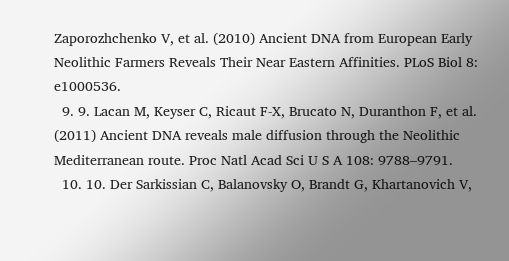Zaporozhchenko V, et al. (2010) Ancient DNA from European Early Neolithic Farmers Reveals Their Near Eastern Affinities. PLoS Biol 8: e1000536.
  9. 9. Lacan M, Keyser C, Ricaut F-X, Brucato N, Duranthon F, et al. (2011) Ancient DNA reveals male diffusion through the Neolithic Mediterranean route. Proc Natl Acad Sci U S A 108: 9788–9791.
  10. 10. Der Sarkissian C, Balanovsky O, Brandt G, Khartanovich V,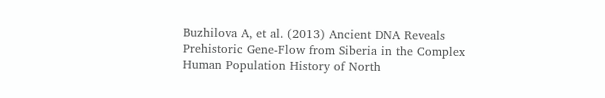Buzhilova A, et al. (2013) Ancient DNA Reveals Prehistoric Gene-Flow from Siberia in the Complex Human Population History of North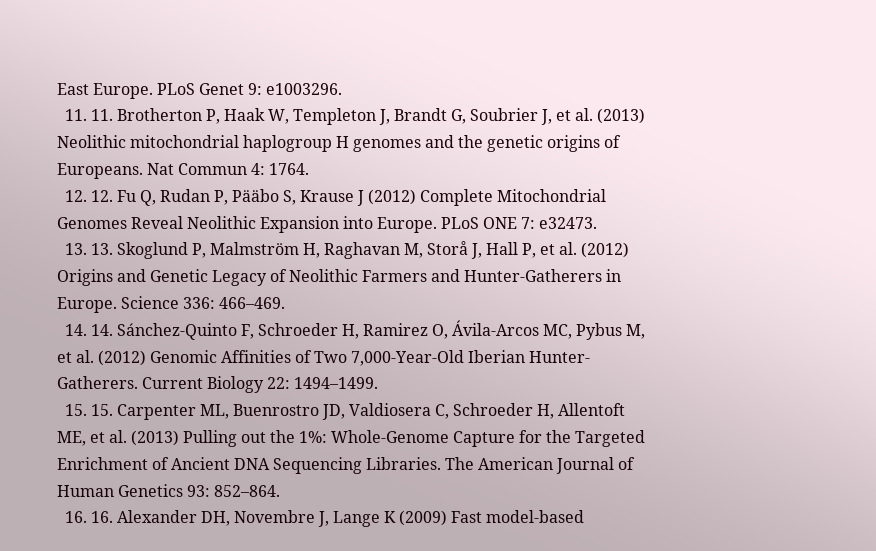East Europe. PLoS Genet 9: e1003296.
  11. 11. Brotherton P, Haak W, Templeton J, Brandt G, Soubrier J, et al. (2013) Neolithic mitochondrial haplogroup H genomes and the genetic origins of Europeans. Nat Commun 4: 1764.
  12. 12. Fu Q, Rudan P, Pääbo S, Krause J (2012) Complete Mitochondrial Genomes Reveal Neolithic Expansion into Europe. PLoS ONE 7: e32473.
  13. 13. Skoglund P, Malmström H, Raghavan M, Storå J, Hall P, et al. (2012) Origins and Genetic Legacy of Neolithic Farmers and Hunter-Gatherers in Europe. Science 336: 466–469.
  14. 14. Sánchez-Quinto F, Schroeder H, Ramirez O, Ávila-Arcos MC, Pybus M, et al. (2012) Genomic Affinities of Two 7,000-Year-Old Iberian Hunter-Gatherers. Current Biology 22: 1494–1499.
  15. 15. Carpenter ML, Buenrostro JD, Valdiosera C, Schroeder H, Allentoft ME, et al. (2013) Pulling out the 1%: Whole-Genome Capture for the Targeted Enrichment of Ancient DNA Sequencing Libraries. The American Journal of Human Genetics 93: 852–864.
  16. 16. Alexander DH, Novembre J, Lange K (2009) Fast model-based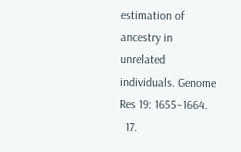estimation of ancestry in unrelated individuals. Genome Res 19: 1655–1664.
  17.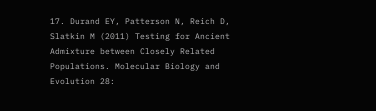17. Durand EY, Patterson N, Reich D, Slatkin M (2011) Testing for Ancient Admixture between Closely Related Populations. Molecular Biology and Evolution 28: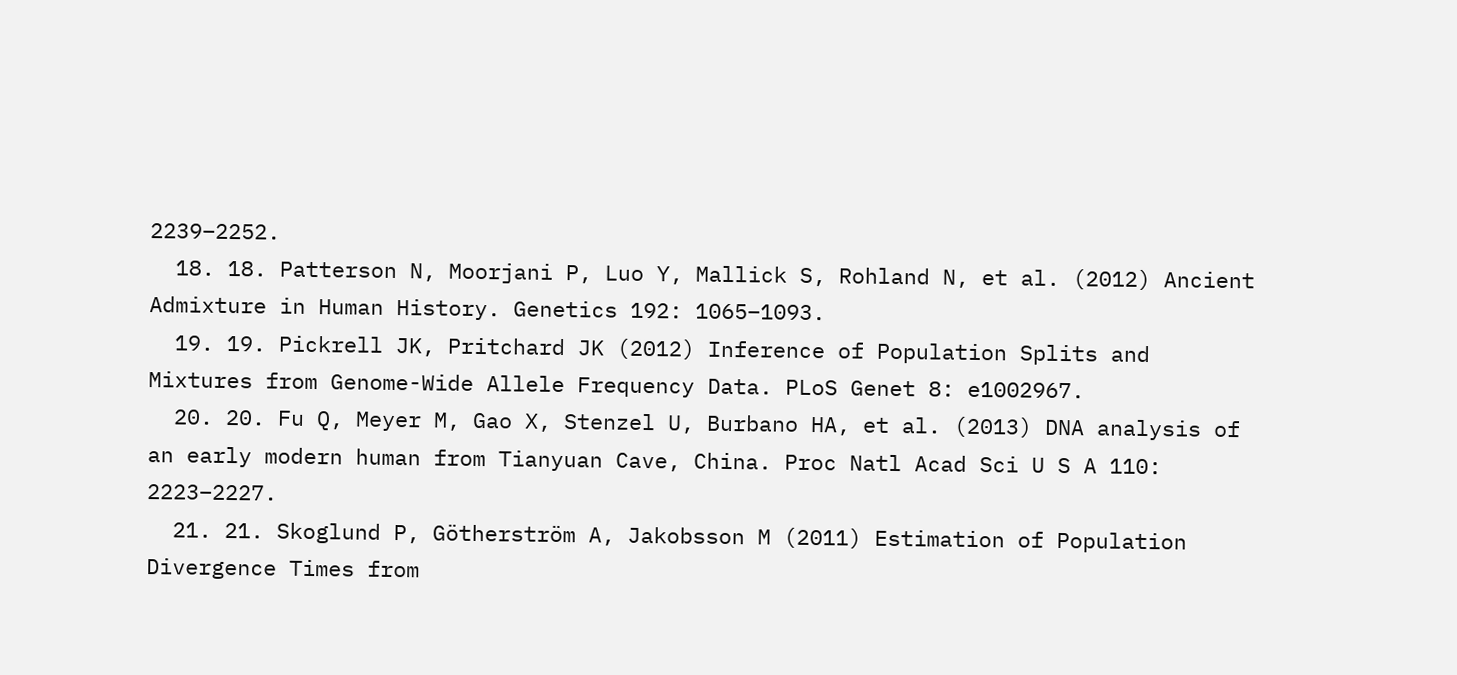2239–2252.
  18. 18. Patterson N, Moorjani P, Luo Y, Mallick S, Rohland N, et al. (2012) Ancient Admixture in Human History. Genetics 192: 1065–1093.
  19. 19. Pickrell JK, Pritchard JK (2012) Inference of Population Splits and Mixtures from Genome-Wide Allele Frequency Data. PLoS Genet 8: e1002967.
  20. 20. Fu Q, Meyer M, Gao X, Stenzel U, Burbano HA, et al. (2013) DNA analysis of an early modern human from Tianyuan Cave, China. Proc Natl Acad Sci U S A 110: 2223–2227.
  21. 21. Skoglund P, Götherström A, Jakobsson M (2011) Estimation of Population Divergence Times from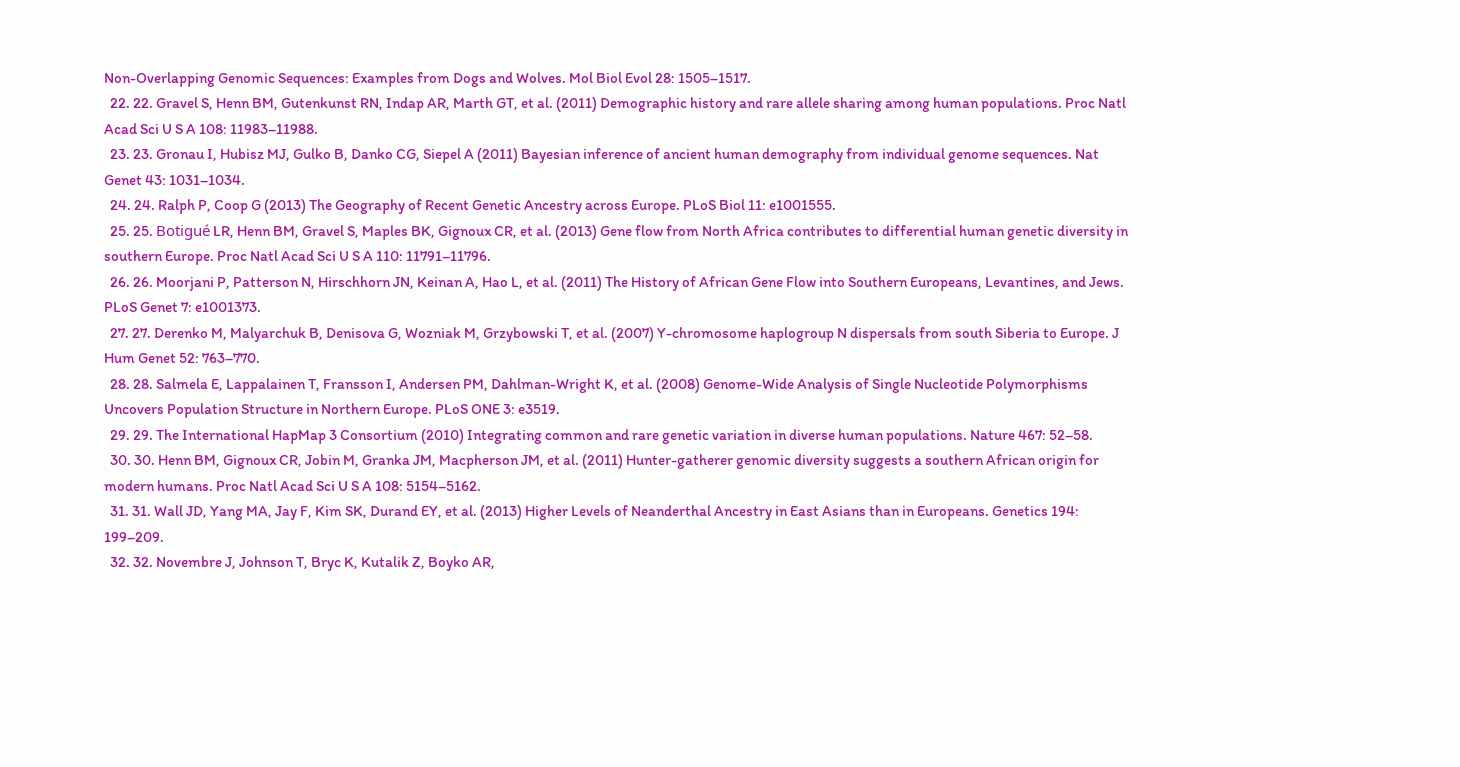Non-Overlapping Genomic Sequences: Examples from Dogs and Wolves. Mol Biol Evol 28: 1505–1517.
  22. 22. Gravel S, Henn BM, Gutenkunst RN, Indap AR, Marth GT, et al. (2011) Demographic history and rare allele sharing among human populations. Proc Natl Acad Sci U S A 108: 11983–11988.
  23. 23. Gronau I, Hubisz MJ, Gulko B, Danko CG, Siepel A (2011) Bayesian inference of ancient human demography from individual genome sequences. Nat Genet 43: 1031–1034.
  24. 24. Ralph P, Coop G (2013) The Geography of Recent Genetic Ancestry across Europe. PLoS Biol 11: e1001555.
  25. 25. Botigué LR, Henn BM, Gravel S, Maples BK, Gignoux CR, et al. (2013) Gene flow from North Africa contributes to differential human genetic diversity in southern Europe. Proc Natl Acad Sci U S A 110: 11791–11796.
  26. 26. Moorjani P, Patterson N, Hirschhorn JN, Keinan A, Hao L, et al. (2011) The History of African Gene Flow into Southern Europeans, Levantines, and Jews. PLoS Genet 7: e1001373.
  27. 27. Derenko M, Malyarchuk B, Denisova G, Wozniak M, Grzybowski T, et al. (2007) Y-chromosome haplogroup N dispersals from south Siberia to Europe. J Hum Genet 52: 763–770.
  28. 28. Salmela E, Lappalainen T, Fransson I, Andersen PM, Dahlman-Wright K, et al. (2008) Genome-Wide Analysis of Single Nucleotide Polymorphisms Uncovers Population Structure in Northern Europe. PLoS ONE 3: e3519.
  29. 29. The International HapMap 3 Consortium (2010) Integrating common and rare genetic variation in diverse human populations. Nature 467: 52–58.
  30. 30. Henn BM, Gignoux CR, Jobin M, Granka JM, Macpherson JM, et al. (2011) Hunter-gatherer genomic diversity suggests a southern African origin for modern humans. Proc Natl Acad Sci U S A 108: 5154–5162.
  31. 31. Wall JD, Yang MA, Jay F, Kim SK, Durand EY, et al. (2013) Higher Levels of Neanderthal Ancestry in East Asians than in Europeans. Genetics 194: 199–209.
  32. 32. Novembre J, Johnson T, Bryc K, Kutalik Z, Boyko AR,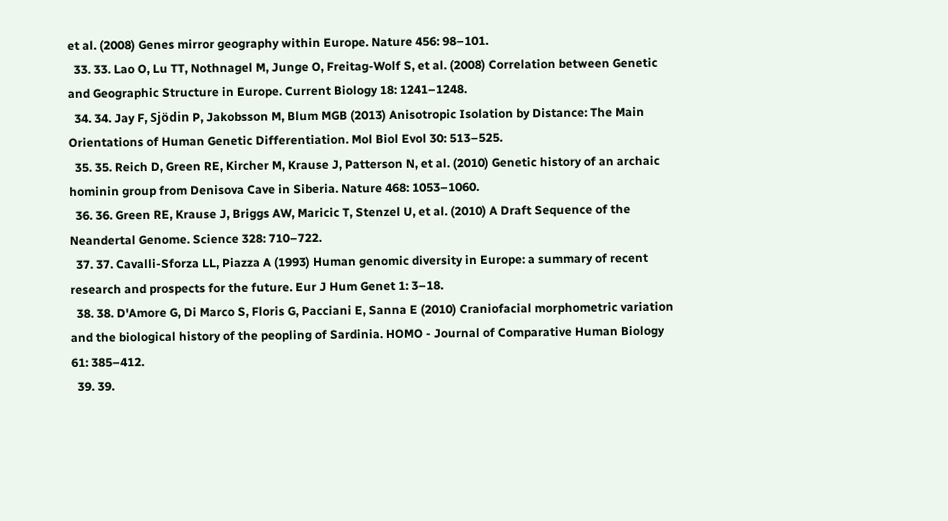et al. (2008) Genes mirror geography within Europe. Nature 456: 98–101.
  33. 33. Lao O, Lu TT, Nothnagel M, Junge O, Freitag-Wolf S, et al. (2008) Correlation between Genetic and Geographic Structure in Europe. Current Biology 18: 1241–1248.
  34. 34. Jay F, Sjödin P, Jakobsson M, Blum MGB (2013) Anisotropic Isolation by Distance: The Main Orientations of Human Genetic Differentiation. Mol Biol Evol 30: 513–525.
  35. 35. Reich D, Green RE, Kircher M, Krause J, Patterson N, et al. (2010) Genetic history of an archaic hominin group from Denisova Cave in Siberia. Nature 468: 1053–1060.
  36. 36. Green RE, Krause J, Briggs AW, Maricic T, Stenzel U, et al. (2010) A Draft Sequence of the Neandertal Genome. Science 328: 710–722.
  37. 37. Cavalli-Sforza LL, Piazza A (1993) Human genomic diversity in Europe: a summary of recent research and prospects for the future. Eur J Hum Genet 1: 3–18.
  38. 38. D'Amore G, Di Marco S, Floris G, Pacciani E, Sanna E (2010) Craniofacial morphometric variation and the biological history of the peopling of Sardinia. HOMO - Journal of Comparative Human Biology 61: 385–412.
  39. 39.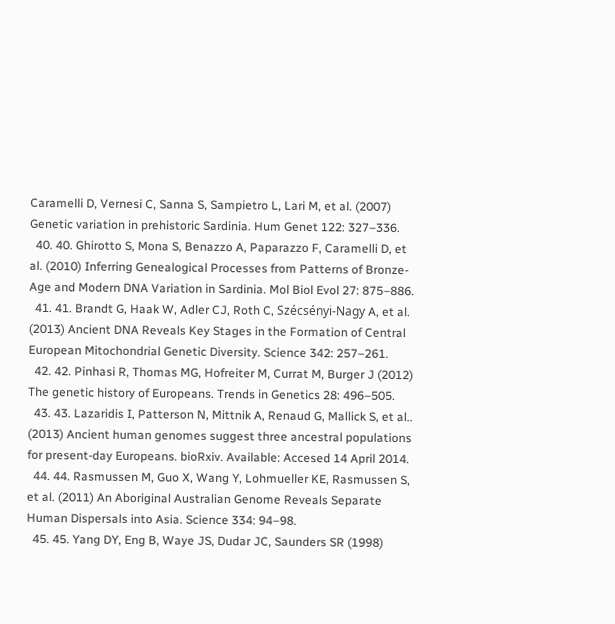Caramelli D, Vernesi C, Sanna S, Sampietro L, Lari M, et al. (2007) Genetic variation in prehistoric Sardinia. Hum Genet 122: 327–336.
  40. 40. Ghirotto S, Mona S, Benazzo A, Paparazzo F, Caramelli D, et al. (2010) Inferring Genealogical Processes from Patterns of Bronze-Age and Modern DNA Variation in Sardinia. Mol Biol Evol 27: 875–886.
  41. 41. Brandt G, Haak W, Adler CJ, Roth C, Szécsényi-Nagy A, et al. (2013) Ancient DNA Reveals Key Stages in the Formation of Central European Mitochondrial Genetic Diversity. Science 342: 257–261.
  42. 42. Pinhasi R, Thomas MG, Hofreiter M, Currat M, Burger J (2012) The genetic history of Europeans. Trends in Genetics 28: 496–505.
  43. 43. Lazaridis I, Patterson N, Mittnik A, Renaud G, Mallick S, et al.. (2013) Ancient human genomes suggest three ancestral populations for present-day Europeans. bioRxiv. Available: Accesed 14 April 2014.
  44. 44. Rasmussen M, Guo X, Wang Y, Lohmueller KE, Rasmussen S, et al. (2011) An Aboriginal Australian Genome Reveals Separate Human Dispersals into Asia. Science 334: 94–98.
  45. 45. Yang DY, Eng B, Waye JS, Dudar JC, Saunders SR (1998)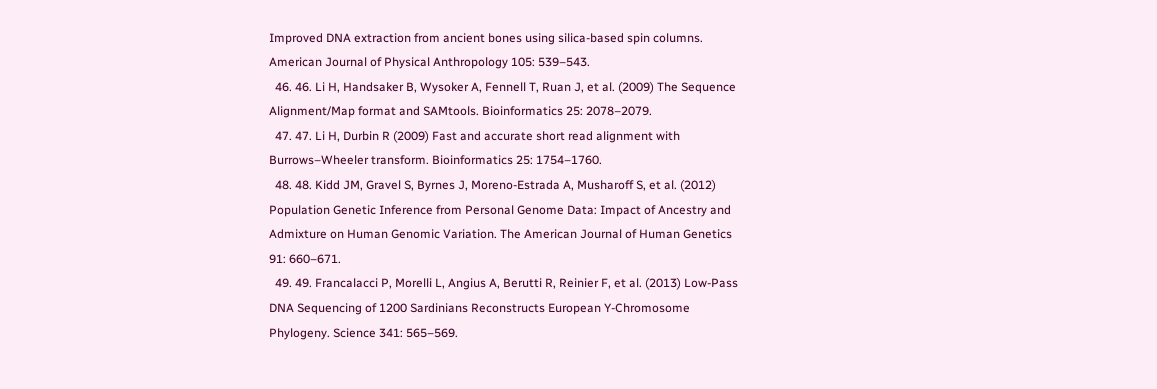Improved DNA extraction from ancient bones using silica-based spin columns. American Journal of Physical Anthropology 105: 539–543.
  46. 46. Li H, Handsaker B, Wysoker A, Fennell T, Ruan J, et al. (2009) The Sequence Alignment/Map format and SAMtools. Bioinformatics 25: 2078–2079.
  47. 47. Li H, Durbin R (2009) Fast and accurate short read alignment with Burrows–Wheeler transform. Bioinformatics 25: 1754–1760.
  48. 48. Kidd JM, Gravel S, Byrnes J, Moreno-Estrada A, Musharoff S, et al. (2012) Population Genetic Inference from Personal Genome Data: Impact of Ancestry and Admixture on Human Genomic Variation. The American Journal of Human Genetics 91: 660–671.
  49. 49. Francalacci P, Morelli L, Angius A, Berutti R, Reinier F, et al. (2013) Low-Pass DNA Sequencing of 1200 Sardinians Reconstructs European Y-Chromosome Phylogeny. Science 341: 565–569.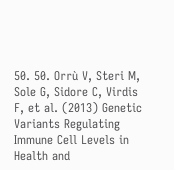50. 50. Orrù V, Steri M, Sole G, Sidore C, Virdis F, et al. (2013) Genetic Variants Regulating Immune Cell Levels in Health and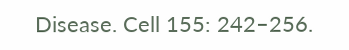Disease. Cell 155: 242–256.